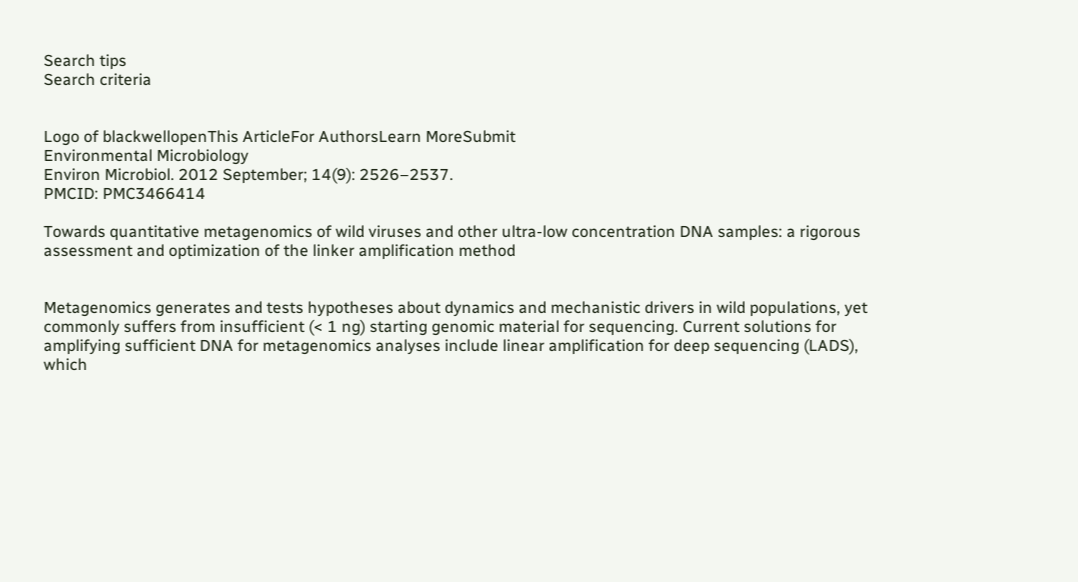Search tips
Search criteria


Logo of blackwellopenThis ArticleFor AuthorsLearn MoreSubmit
Environmental Microbiology
Environ Microbiol. 2012 September; 14(9): 2526–2537.
PMCID: PMC3466414

Towards quantitative metagenomics of wild viruses and other ultra-low concentration DNA samples: a rigorous assessment and optimization of the linker amplification method


Metagenomics generates and tests hypotheses about dynamics and mechanistic drivers in wild populations, yet commonly suffers from insufficient (< 1 ng) starting genomic material for sequencing. Current solutions for amplifying sufficient DNA for metagenomics analyses include linear amplification for deep sequencing (LADS), which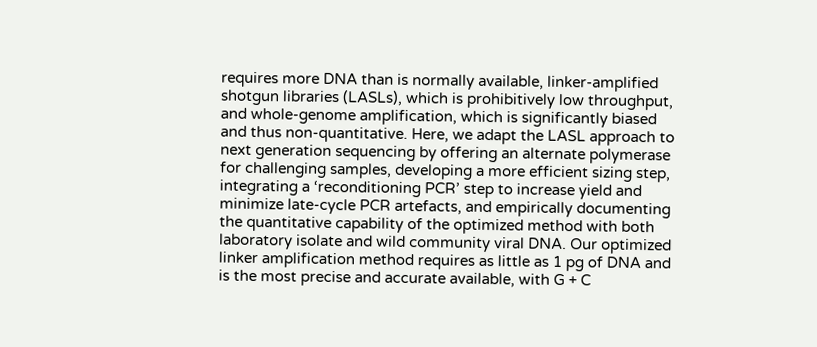requires more DNA than is normally available, linker-amplified shotgun libraries (LASLs), which is prohibitively low throughput, and whole-genome amplification, which is significantly biased and thus non-quantitative. Here, we adapt the LASL approach to next generation sequencing by offering an alternate polymerase for challenging samples, developing a more efficient sizing step, integrating a ‘reconditioning PCR’ step to increase yield and minimize late-cycle PCR artefacts, and empirically documenting the quantitative capability of the optimized method with both laboratory isolate and wild community viral DNA. Our optimized linker amplification method requires as little as 1 pg of DNA and is the most precise and accurate available, with G + C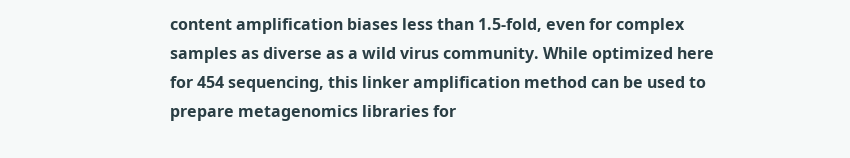content amplification biases less than 1.5-fold, even for complex samples as diverse as a wild virus community. While optimized here for 454 sequencing, this linker amplification method can be used to prepare metagenomics libraries for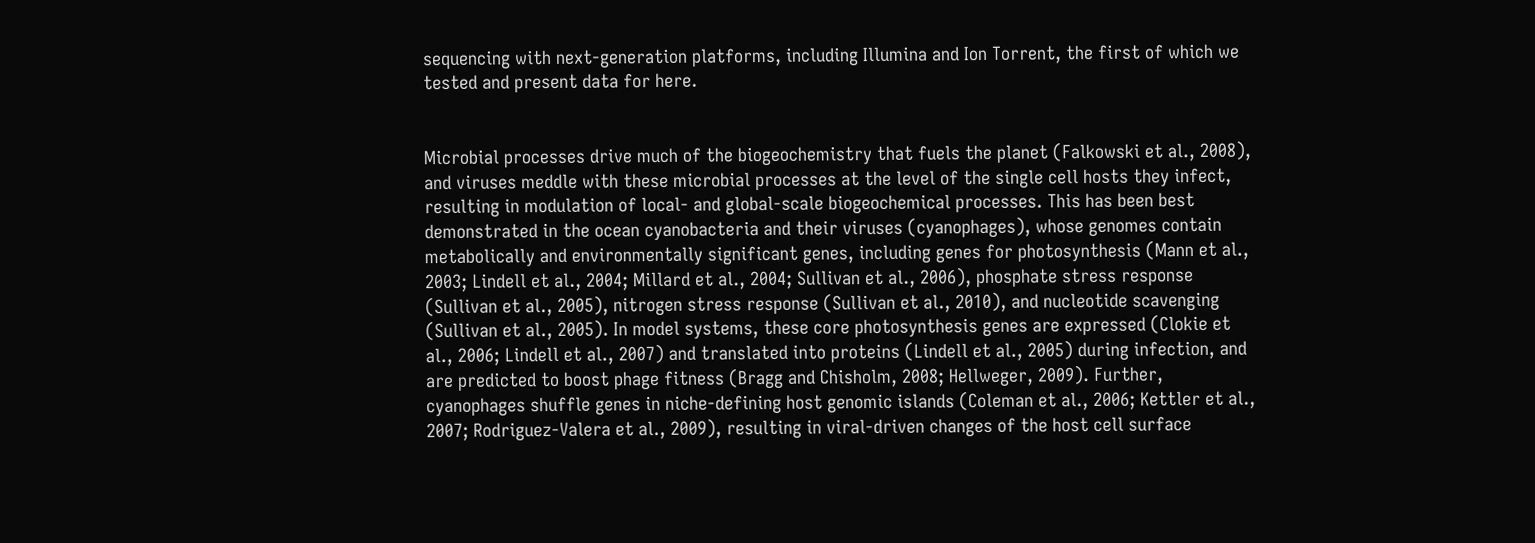sequencing with next-generation platforms, including Illumina and Ion Torrent, the first of which we tested and present data for here.


Microbial processes drive much of the biogeochemistry that fuels the planet (Falkowski et al., 2008), and viruses meddle with these microbial processes at the level of the single cell hosts they infect, resulting in modulation of local- and global-scale biogeochemical processes. This has been best demonstrated in the ocean cyanobacteria and their viruses (cyanophages), whose genomes contain metabolically and environmentally significant genes, including genes for photosynthesis (Mann et al., 2003; Lindell et al., 2004; Millard et al., 2004; Sullivan et al., 2006), phosphate stress response (Sullivan et al., 2005), nitrogen stress response (Sullivan et al., 2010), and nucleotide scavenging (Sullivan et al., 2005). In model systems, these core photosynthesis genes are expressed (Clokie et al., 2006; Lindell et al., 2007) and translated into proteins (Lindell et al., 2005) during infection, and are predicted to boost phage fitness (Bragg and Chisholm, 2008; Hellweger, 2009). Further, cyanophages shuffle genes in niche-defining host genomic islands (Coleman et al., 2006; Kettler et al., 2007; Rodriguez-Valera et al., 2009), resulting in viral-driven changes of the host cell surface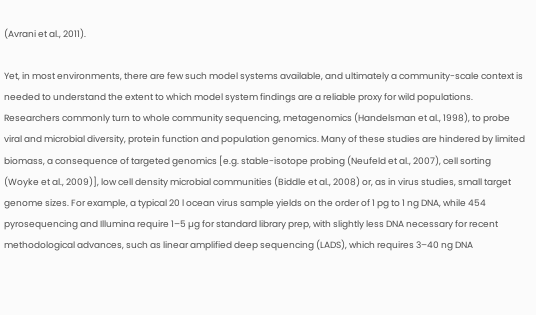(Avrani et al., 2011).

Yet, in most environments, there are few such model systems available, and ultimately a community-scale context is needed to understand the extent to which model system findings are a reliable proxy for wild populations. Researchers commonly turn to whole community sequencing, metagenomics (Handelsman et al., 1998), to probe viral and microbial diversity, protein function and population genomics. Many of these studies are hindered by limited biomass, a consequence of targeted genomics [e.g. stable-isotope probing (Neufeld et al., 2007), cell sorting (Woyke et al., 2009)], low cell density microbial communities (Biddle et al., 2008) or, as in virus studies, small target genome sizes. For example, a typical 20 l ocean virus sample yields on the order of 1 pg to 1 ng DNA, while 454 pyrosequencing and Illumina require 1–5 µg for standard library prep, with slightly less DNA necessary for recent methodological advances, such as linear amplified deep sequencing (LADS), which requires 3–40 ng DNA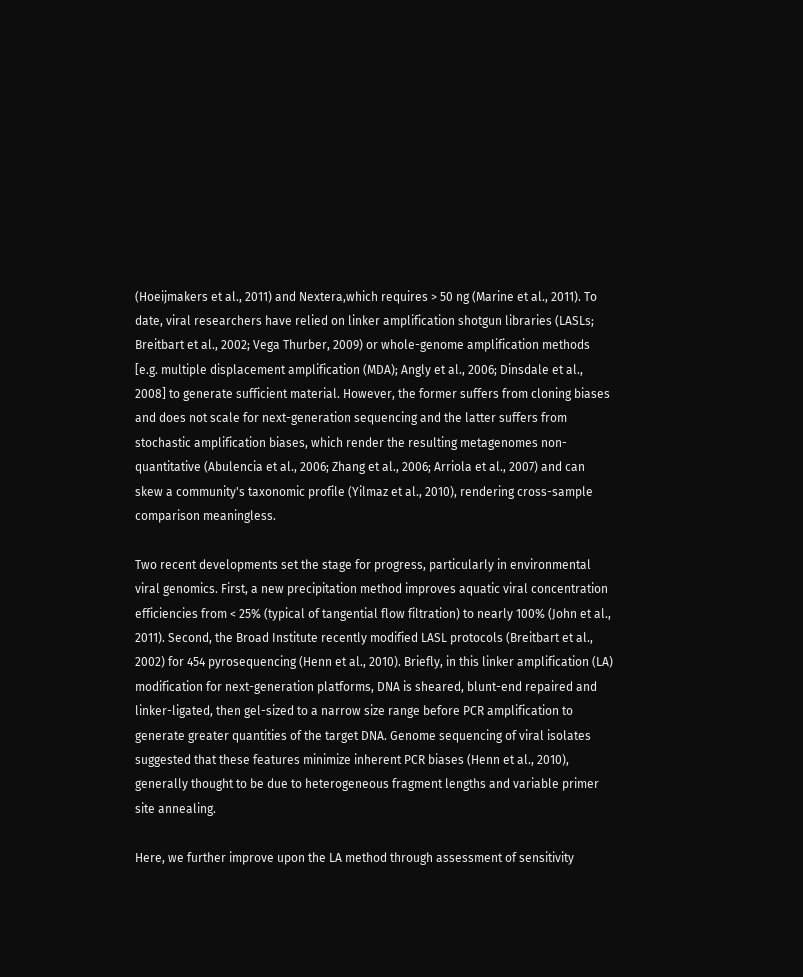(Hoeijmakers et al., 2011) and Nextera,which requires > 50 ng (Marine et al., 2011). To date, viral researchers have relied on linker amplification shotgun libraries (LASLs; Breitbart et al., 2002; Vega Thurber, 2009) or whole-genome amplification methods [e.g. multiple displacement amplification (MDA); Angly et al., 2006; Dinsdale et al., 2008] to generate sufficient material. However, the former suffers from cloning biases and does not scale for next-generation sequencing and the latter suffers from stochastic amplification biases, which render the resulting metagenomes non-quantitative (Abulencia et al., 2006; Zhang et al., 2006; Arriola et al., 2007) and can skew a community's taxonomic profile (Yilmaz et al., 2010), rendering cross-sample comparison meaningless.

Two recent developments set the stage for progress, particularly in environmental viral genomics. First, a new precipitation method improves aquatic viral concentration efficiencies from < 25% (typical of tangential flow filtration) to nearly 100% (John et al., 2011). Second, the Broad Institute recently modified LASL protocols (Breitbart et al., 2002) for 454 pyrosequencing (Henn et al., 2010). Briefly, in this linker amplification (LA) modification for next-generation platforms, DNA is sheared, blunt-end repaired and linker-ligated, then gel-sized to a narrow size range before PCR amplification to generate greater quantities of the target DNA. Genome sequencing of viral isolates suggested that these features minimize inherent PCR biases (Henn et al., 2010), generally thought to be due to heterogeneous fragment lengths and variable primer site annealing.

Here, we further improve upon the LA method through assessment of sensitivity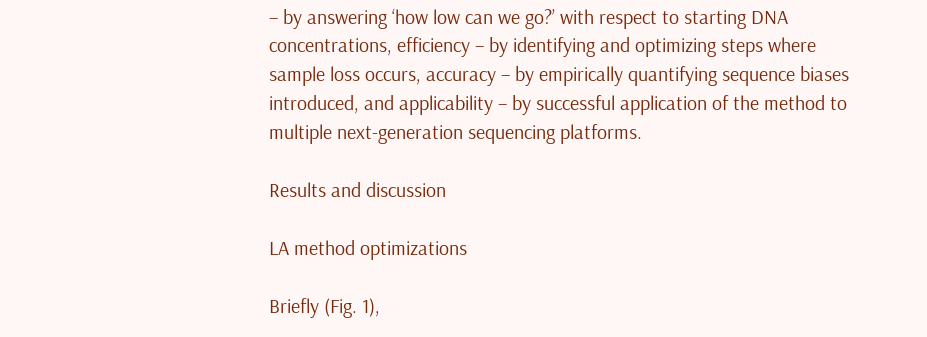– by answering ‘how low can we go?’ with respect to starting DNA concentrations, efficiency – by identifying and optimizing steps where sample loss occurs, accuracy – by empirically quantifying sequence biases introduced, and applicability – by successful application of the method to multiple next-generation sequencing platforms.

Results and discussion

LA method optimizations

Briefly (Fig. 1),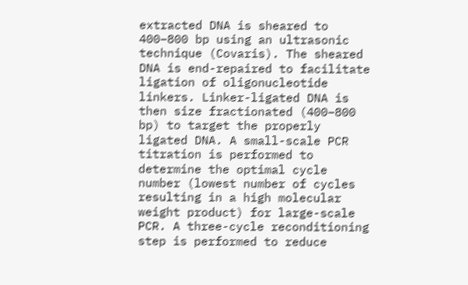extracted DNA is sheared to 400–800 bp using an ultrasonic technique (Covaris). The sheared DNA is end-repaired to facilitate ligation of oligonucleotide linkers. Linker-ligated DNA is then size fractionated (400–800 bp) to target the properly ligated DNA. A small-scale PCR titration is performed to determine the optimal cycle number (lowest number of cycles resulting in a high molecular weight product) for large-scale PCR. A three-cycle reconditioning step is performed to reduce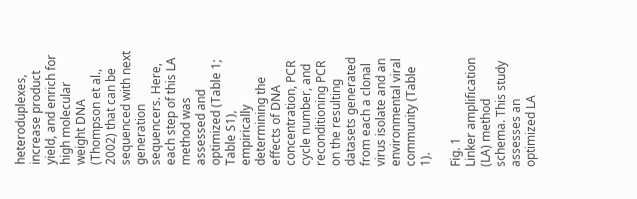heteroduplexes, increase product yield, and enrich for high molecular weight DNA (Thompson et al., 2002) that can be sequenced with next generation sequencers. Here, each step of this LA method was assessed and optimized (Table 1; Table S1), empirically determining the effects of DNA concentration, PCR cycle number, and reconditioning PCR on the resulting datasets generated from each a clonal virus isolate and an environmental viral community (Table 1).

Fig. 1
Linker amplification (LA) method schema. This study assesses an optimized LA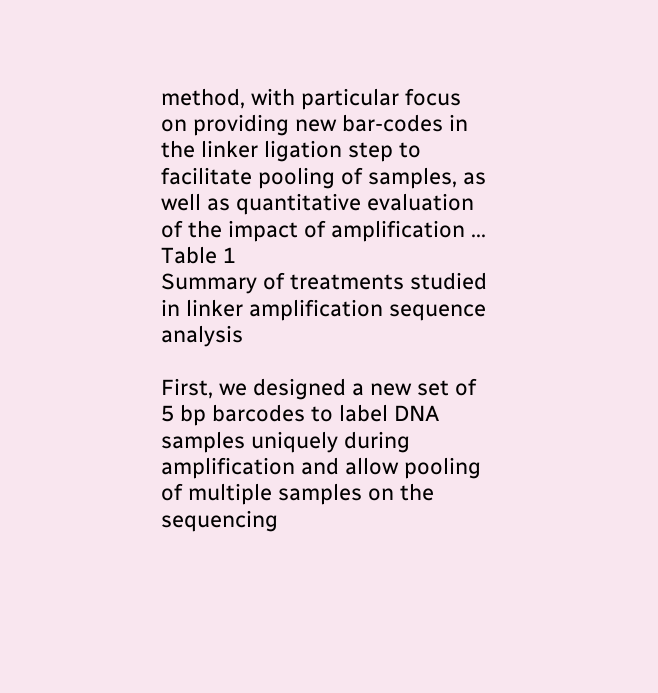method, with particular focus on providing new bar-codes in the linker ligation step to facilitate pooling of samples, as well as quantitative evaluation of the impact of amplification ...
Table 1
Summary of treatments studied in linker amplification sequence analysis

First, we designed a new set of 5 bp barcodes to label DNA samples uniquely during amplification and allow pooling of multiple samples on the sequencing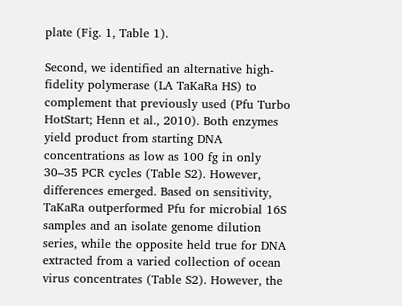plate (Fig. 1, Table 1).

Second, we identified an alternative high-fidelity polymerase (LA TaKaRa HS) to complement that previously used (Pfu Turbo HotStart; Henn et al., 2010). Both enzymes yield product from starting DNA concentrations as low as 100 fg in only 30–35 PCR cycles (Table S2). However, differences emerged. Based on sensitivity, TaKaRa outperformed Pfu for microbial 16S samples and an isolate genome dilution series, while the opposite held true for DNA extracted from a varied collection of ocean virus concentrates (Table S2). However, the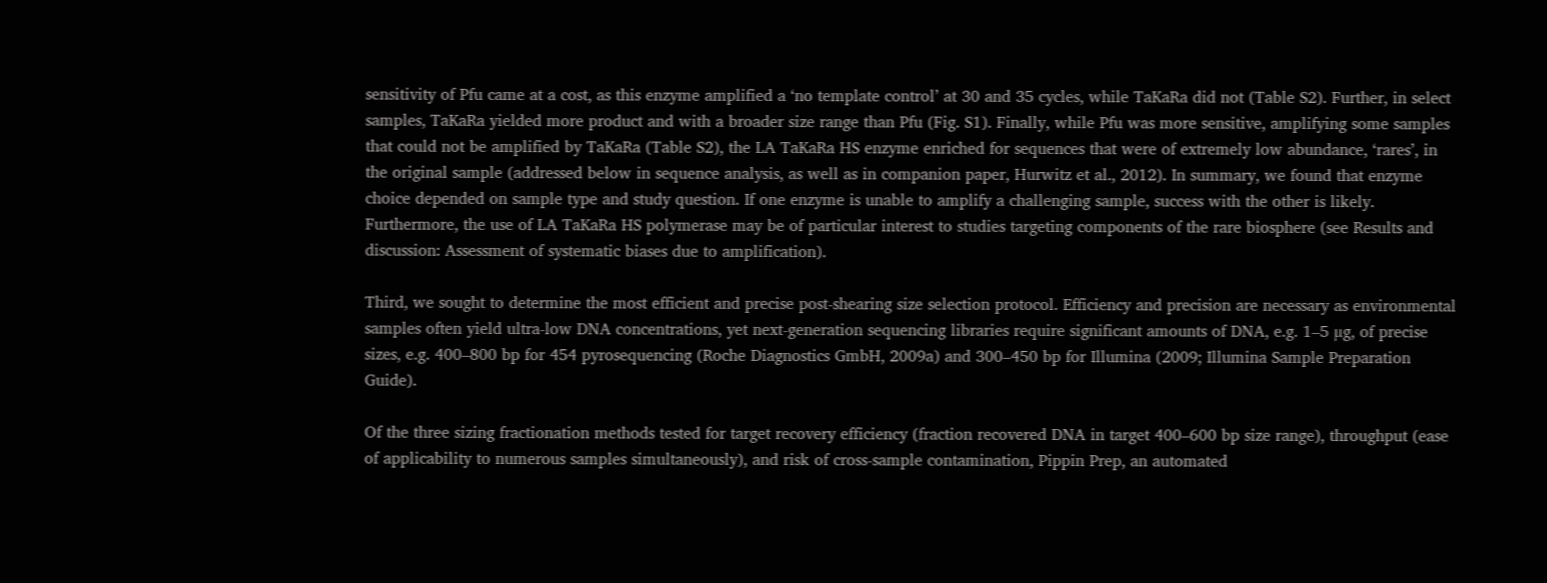sensitivity of Pfu came at a cost, as this enzyme amplified a ‘no template control’ at 30 and 35 cycles, while TaKaRa did not (Table S2). Further, in select samples, TaKaRa yielded more product and with a broader size range than Pfu (Fig. S1). Finally, while Pfu was more sensitive, amplifying some samples that could not be amplified by TaKaRa (Table S2), the LA TaKaRa HS enzyme enriched for sequences that were of extremely low abundance, ‘rares’, in the original sample (addressed below in sequence analysis, as well as in companion paper, Hurwitz et al., 2012). In summary, we found that enzyme choice depended on sample type and study question. If one enzyme is unable to amplify a challenging sample, success with the other is likely. Furthermore, the use of LA TaKaRa HS polymerase may be of particular interest to studies targeting components of the rare biosphere (see Results and discussion: Assessment of systematic biases due to amplification).

Third, we sought to determine the most efficient and precise post-shearing size selection protocol. Efficiency and precision are necessary as environmental samples often yield ultra-low DNA concentrations, yet next-generation sequencing libraries require significant amounts of DNA, e.g. 1–5 µg, of precise sizes, e.g. 400–800 bp for 454 pyrosequencing (Roche Diagnostics GmbH, 2009a) and 300–450 bp for Illumina (2009; Illumina Sample Preparation Guide).

Of the three sizing fractionation methods tested for target recovery efficiency (fraction recovered DNA in target 400–600 bp size range), throughput (ease of applicability to numerous samples simultaneously), and risk of cross-sample contamination, Pippin Prep, an automated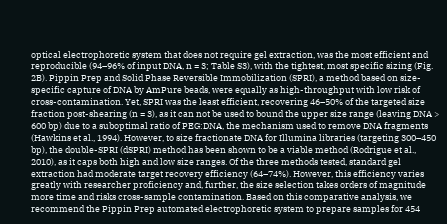optical electrophoretic system that does not require gel extraction, was the most efficient and reproducible (94–96% of input DNA, n = 3; Table S3), with the tightest, most specific sizing (Fig. 2B). Pippin Prep and Solid Phase Reversible Immobilization (SPRI), a method based on size-specific capture of DNA by AmPure beads, were equally as high-throughput with low risk of cross-contamination. Yet, SPRI was the least efficient, recovering 46–50% of the targeted size fraction post-shearing (n = 3), as it can not be used to bound the upper size range (leaving DNA > 600 bp) due to a suboptimal ratio of PEG:DNA, the mechanism used to remove DNA fragments (Hawkins et al., 1994). However, to size fractionate DNA for Illumina libraries (targeting 300–450 bp), the double-SPRI (dSPRI) method has been shown to be a viable method (Rodrigue et al., 2010), as it caps both high and low size ranges. Of the three methods tested, standard gel extraction had moderate target recovery efficiency (64–74%). However, this efficiency varies greatly with researcher proficiency and, further, the size selection takes orders of magnitude more time and risks cross-sample contamination. Based on this comparative analysis, we recommend the Pippin Prep automated electrophoretic system to prepare samples for 454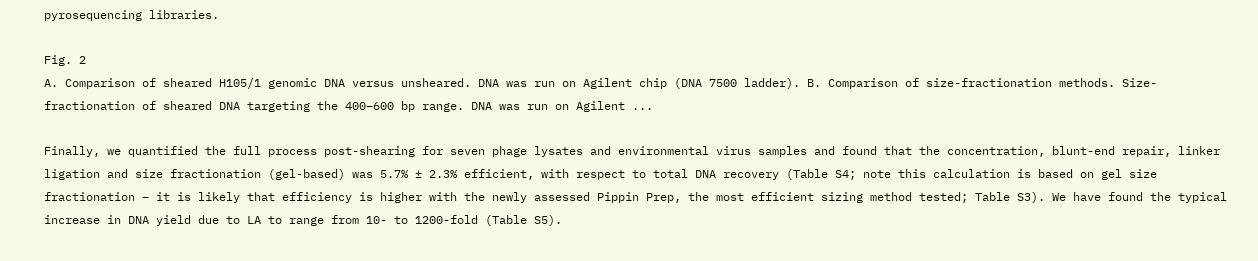pyrosequencing libraries.

Fig. 2
A. Comparison of sheared H105/1 genomic DNA versus unsheared. DNA was run on Agilent chip (DNA 7500 ladder). B. Comparison of size-fractionation methods. Size-fractionation of sheared DNA targeting the 400–600 bp range. DNA was run on Agilent ...

Finally, we quantified the full process post-shearing for seven phage lysates and environmental virus samples and found that the concentration, blunt-end repair, linker ligation and size fractionation (gel-based) was 5.7% ± 2.3% efficient, with respect to total DNA recovery (Table S4; note this calculation is based on gel size fractionation – it is likely that efficiency is higher with the newly assessed Pippin Prep, the most efficient sizing method tested; Table S3). We have found the typical increase in DNA yield due to LA to range from 10- to 1200-fold (Table S5).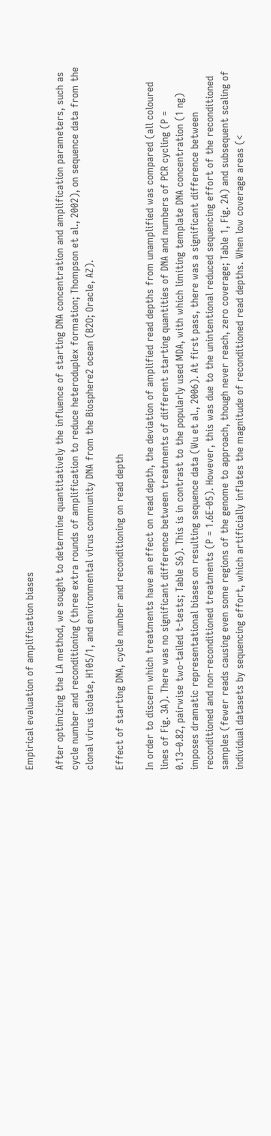Empirical evaluation of amplification biases

After optimizing the LA method, we sought to determine quantitatively the influence of starting DNA concentration and amplification parameters, such as cycle number and reconditioning (three extra rounds of amplification to reduce heteroduplex formation; Thompson et al., 2002), on sequence data from the clonal virus isolate, H105/1, and environmental virus community DNA from the Biosphere2 ocean (B2O; Oracle, AZ).

Effect of starting DNA, cycle number and reconditioning on read depth

In order to discern which treatments have an effect on read depth, the deviation of amplified read depths from unamplified was compared (all coloured lines of Fig. 3A). There was no significant difference between treatments of different starting quantities of DNA and numbers of PCR cycling (P = 0.13–0.82, pairwise two-tailed t-tests; Table S6). This is in contrast to the popularly used MDA, with which limiting template DNA concentration (1 ng) imposes dramatic representational biases on resulting sequence data (Wu et al., 2006). At first pass, there was a significant difference between reconditioned and non-reconditioned treatments (P = 1.6E-05). However, this was due to the unintentional reduced sequencing effort of the reconditioned samples (fewer reads causing even some regions of the genome to approach, though never reach, zero coverage; Table 1, Fig. 2A) and subsequent scaling of individual datasets by sequencing effort, which artificially inflates the magnitude of reconditioned read depths. When low coverage areas (<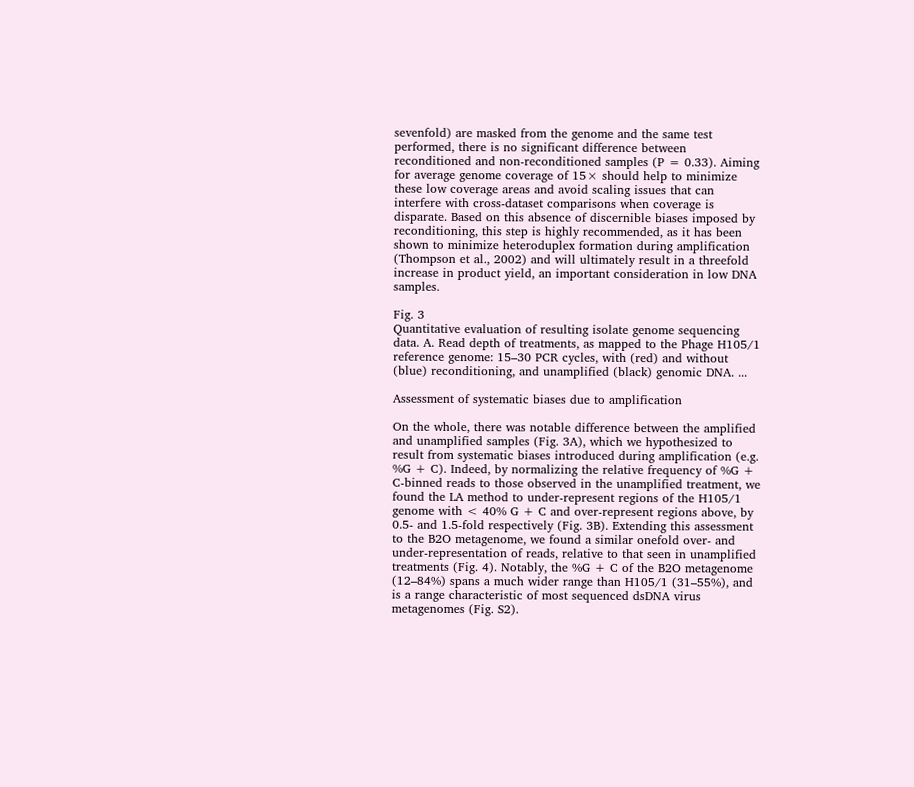sevenfold) are masked from the genome and the same test performed, there is no significant difference between reconditioned and non-reconditioned samples (P = 0.33). Aiming for average genome coverage of 15× should help to minimize these low coverage areas and avoid scaling issues that can interfere with cross-dataset comparisons when coverage is disparate. Based on this absence of discernible biases imposed by reconditioning, this step is highly recommended, as it has been shown to minimize heteroduplex formation during amplification (Thompson et al., 2002) and will ultimately result in a threefold increase in product yield, an important consideration in low DNA samples.

Fig. 3
Quantitative evaluation of resulting isolate genome sequencing data. A. Read depth of treatments, as mapped to the Phage H105/1 reference genome: 15–30 PCR cycles, with (red) and without (blue) reconditioning, and unamplified (black) genomic DNA. ...

Assessment of systematic biases due to amplification

On the whole, there was notable difference between the amplified and unamplified samples (Fig. 3A), which we hypothesized to result from systematic biases introduced during amplification (e.g. %G + C). Indeed, by normalizing the relative frequency of %G + C-binned reads to those observed in the unamplified treatment, we found the LA method to under-represent regions of the H105/1 genome with < 40% G + C and over-represent regions above, by 0.5- and 1.5-fold respectively (Fig. 3B). Extending this assessment to the B2O metagenome, we found a similar onefold over- and under-representation of reads, relative to that seen in unamplified treatments (Fig. 4). Notably, the %G + C of the B2O metagenome (12–84%) spans a much wider range than H105/1 (31–55%), and is a range characteristic of most sequenced dsDNA virus metagenomes (Fig. S2).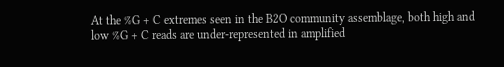At the %G + C extremes seen in the B2O community assemblage, both high and low %G + C reads are under-represented in amplified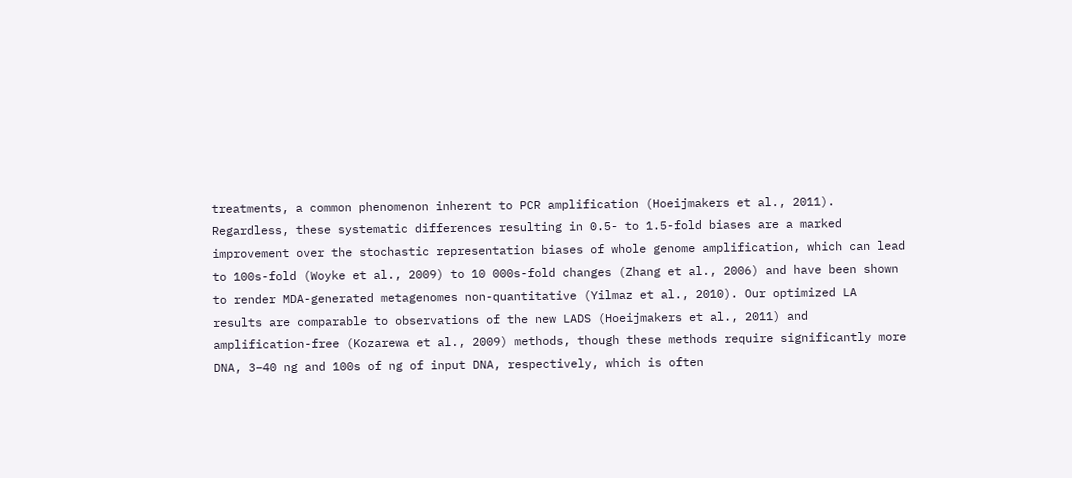treatments, a common phenomenon inherent to PCR amplification (Hoeijmakers et al., 2011). Regardless, these systematic differences resulting in 0.5- to 1.5-fold biases are a marked improvement over the stochastic representation biases of whole genome amplification, which can lead to 100s-fold (Woyke et al., 2009) to 10 000s-fold changes (Zhang et al., 2006) and have been shown to render MDA-generated metagenomes non-quantitative (Yilmaz et al., 2010). Our optimized LA results are comparable to observations of the new LADS (Hoeijmakers et al., 2011) and amplification-free (Kozarewa et al., 2009) methods, though these methods require significantly more DNA, 3–40 ng and 100s of ng of input DNA, respectively, which is often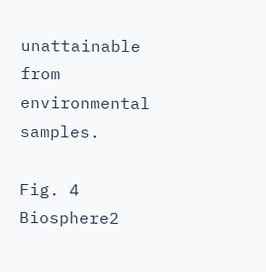unattainable from environmental samples.

Fig. 4
Biosphere2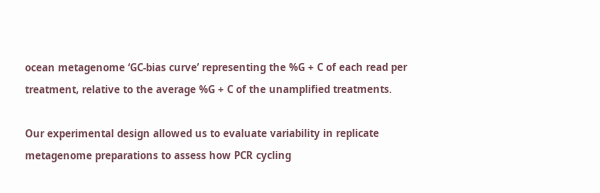ocean metagenome ‘GC-bias curve’ representing the %G + C of each read per treatment, relative to the average %G + C of the unamplified treatments.

Our experimental design allowed us to evaluate variability in replicate metagenome preparations to assess how PCR cycling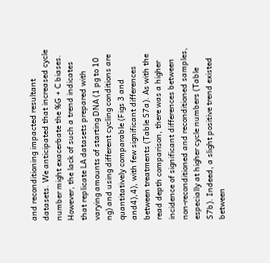and reconditioning impacted resultant datasets. We anticipated that increased cycle number might exacerbate the %G + C biases. However, the lack of such a trend indicates that replicate LA datasets prepared with varying amounts of starting DNA (1 pg to 10 ng) and using different cycling conditions are quantitatively comparable (Figs 3 and and4),4), with few significant differences between treatments (Table S7a). As with the read depth comparison, there was a higher incidence of significant differences between non-reconditioned and reconditioned samples, especially at higher cycle numbers (Table S7b). Indeed, a slight positive trend existed between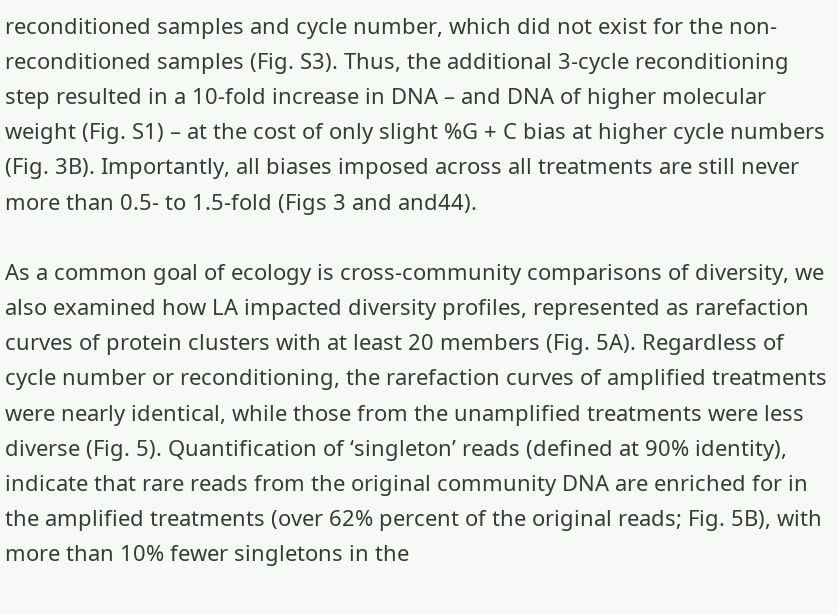reconditioned samples and cycle number, which did not exist for the non-reconditioned samples (Fig. S3). Thus, the additional 3-cycle reconditioning step resulted in a 10-fold increase in DNA – and DNA of higher molecular weight (Fig. S1) – at the cost of only slight %G + C bias at higher cycle numbers (Fig. 3B). Importantly, all biases imposed across all treatments are still never more than 0.5- to 1.5-fold (Figs 3 and and44).

As a common goal of ecology is cross-community comparisons of diversity, we also examined how LA impacted diversity profiles, represented as rarefaction curves of protein clusters with at least 20 members (Fig. 5A). Regardless of cycle number or reconditioning, the rarefaction curves of amplified treatments were nearly identical, while those from the unamplified treatments were less diverse (Fig. 5). Quantification of ‘singleton’ reads (defined at 90% identity), indicate that rare reads from the original community DNA are enriched for in the amplified treatments (over 62% percent of the original reads; Fig. 5B), with more than 10% fewer singletons in the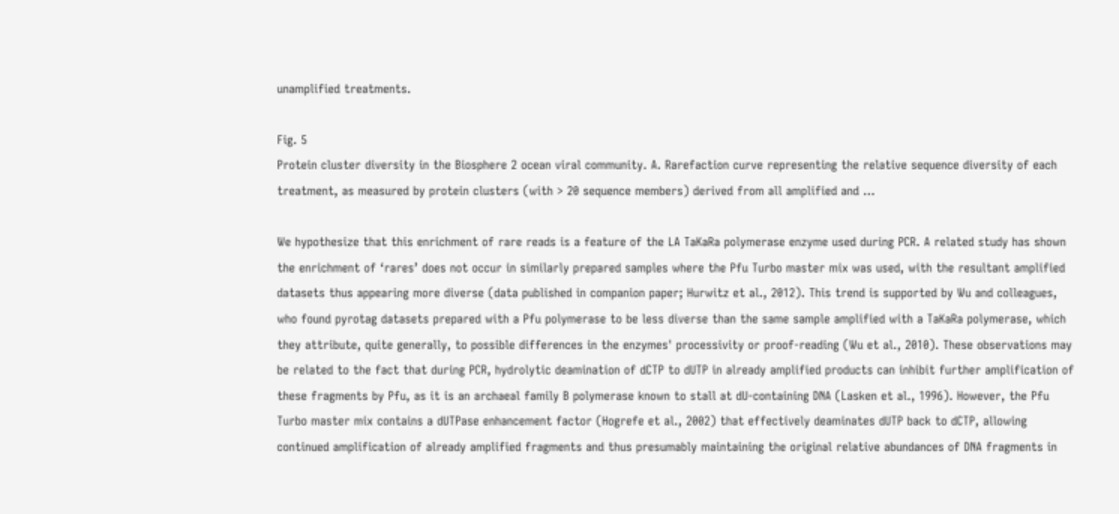unamplified treatments.

Fig. 5
Protein cluster diversity in the Biosphere 2 ocean viral community. A. Rarefaction curve representing the relative sequence diversity of each treatment, as measured by protein clusters (with > 20 sequence members) derived from all amplified and ...

We hypothesize that this enrichment of rare reads is a feature of the LA TaKaRa polymerase enzyme used during PCR. A related study has shown the enrichment of ‘rares’ does not occur in similarly prepared samples where the Pfu Turbo master mix was used, with the resultant amplified datasets thus appearing more diverse (data published in companion paper; Hurwitz et al., 2012). This trend is supported by Wu and colleagues, who found pyrotag datasets prepared with a Pfu polymerase to be less diverse than the same sample amplified with a TaKaRa polymerase, which they attribute, quite generally, to possible differences in the enzymes' processivity or proof-reading (Wu et al., 2010). These observations may be related to the fact that during PCR, hydrolytic deamination of dCTP to dUTP in already amplified products can inhibit further amplification of these fragments by Pfu, as it is an archaeal family B polymerase known to stall at dU-containing DNA (Lasken et al., 1996). However, the Pfu Turbo master mix contains a dUTPase enhancement factor (Hogrefe et al., 2002) that effectively deaminates dUTP back to dCTP, allowing continued amplification of already amplified fragments and thus presumably maintaining the original relative abundances of DNA fragments in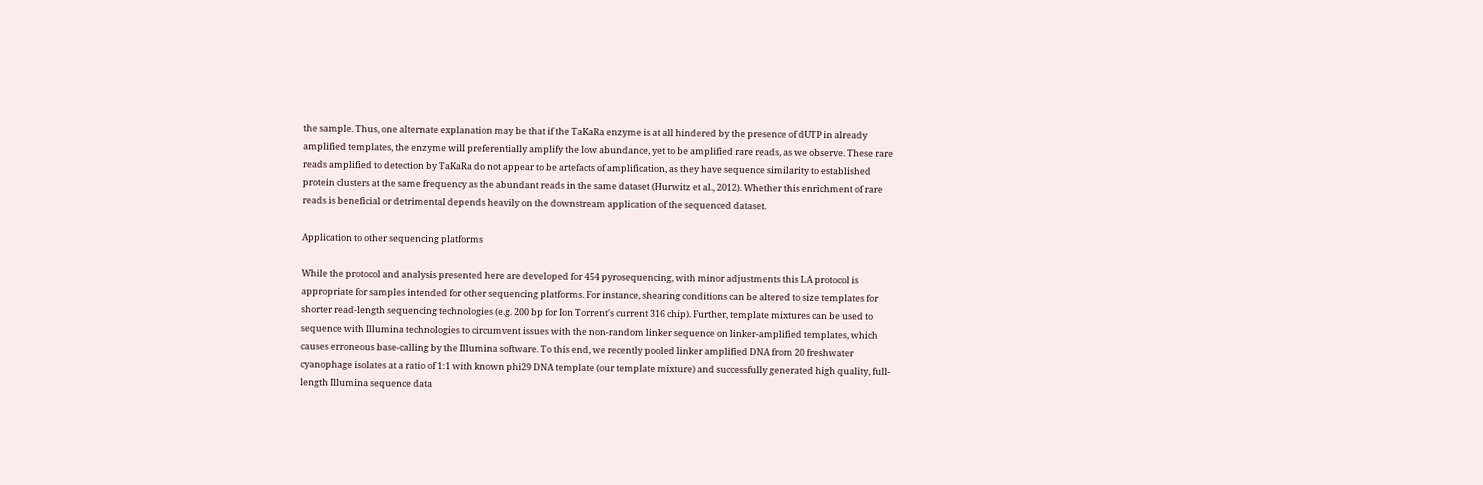the sample. Thus, one alternate explanation may be that if the TaKaRa enzyme is at all hindered by the presence of dUTP in already amplified templates, the enzyme will preferentially amplify the low abundance, yet to be amplified rare reads, as we observe. These rare reads amplified to detection by TaKaRa do not appear to be artefacts of amplification, as they have sequence similarity to established protein clusters at the same frequency as the abundant reads in the same dataset (Hurwitz et al., 2012). Whether this enrichment of rare reads is beneficial or detrimental depends heavily on the downstream application of the sequenced dataset.

Application to other sequencing platforms

While the protocol and analysis presented here are developed for 454 pyrosequencing, with minor adjustments this LA protocol is appropriate for samples intended for other sequencing platforms. For instance, shearing conditions can be altered to size templates for shorter read-length sequencing technologies (e.g. 200 bp for Ion Torrent's current 316 chip). Further, template mixtures can be used to sequence with Illumina technologies to circumvent issues with the non-random linker sequence on linker-amplified templates, which causes erroneous base-calling by the Illumina software. To this end, we recently pooled linker amplified DNA from 20 freshwater cyanophage isolates at a ratio of 1:1 with known phi29 DNA template (our template mixture) and successfully generated high quality, full-length Illumina sequence data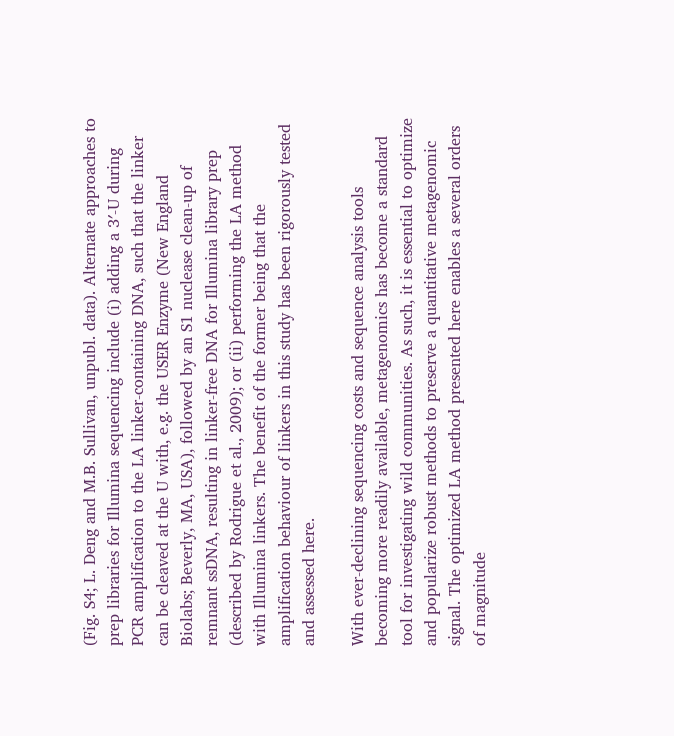(Fig. S4; L. Deng and M.B. Sullivan, unpubl. data). Alternate approaches to prep libraries for Illumina sequencing include (i) adding a 3′-U during PCR amplification to the LA linker-containing DNA, such that the linker can be cleaved at the U with, e.g. the USER Enzyme (New England Biolabs; Beverly, MA, USA), followed by an S1 nuclease clean-up of remnant ssDNA, resulting in linker-free DNA for Illumina library prep (described by Rodrigue et al., 2009); or (ii) performing the LA method with Illumina linkers. The benefit of the former being that the amplification behaviour of linkers in this study has been rigorously tested and assessed here.

With ever-declining sequencing costs and sequence analysis tools becoming more readily available, metagenomics has become a standard tool for investigating wild communities. As such, it is essential to optimize and popularize robust methods to preserve a quantitative metagenomic signal. The optimized LA method presented here enables a several orders of magnitude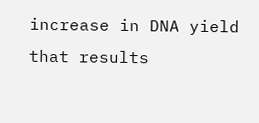increase in DNA yield that results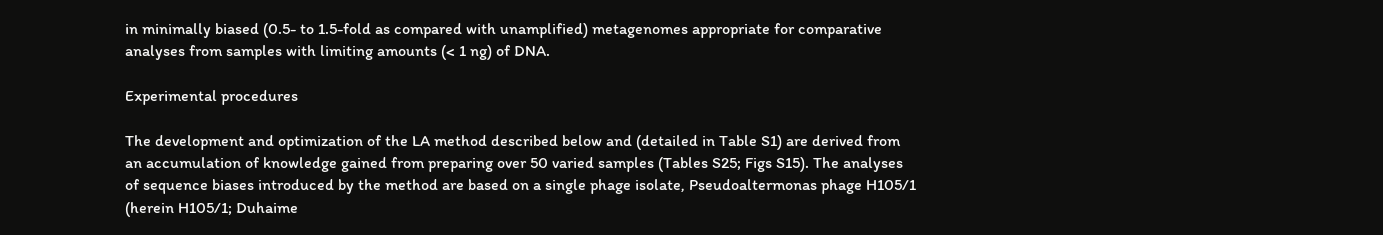in minimally biased (0.5- to 1.5-fold as compared with unamplified) metagenomes appropriate for comparative analyses from samples with limiting amounts (< 1 ng) of DNA.

Experimental procedures

The development and optimization of the LA method described below and (detailed in Table S1) are derived from an accumulation of knowledge gained from preparing over 50 varied samples (Tables S25; Figs S15). The analyses of sequence biases introduced by the method are based on a single phage isolate, Pseudoaltermonas phage H105/1 (herein H105/1; Duhaime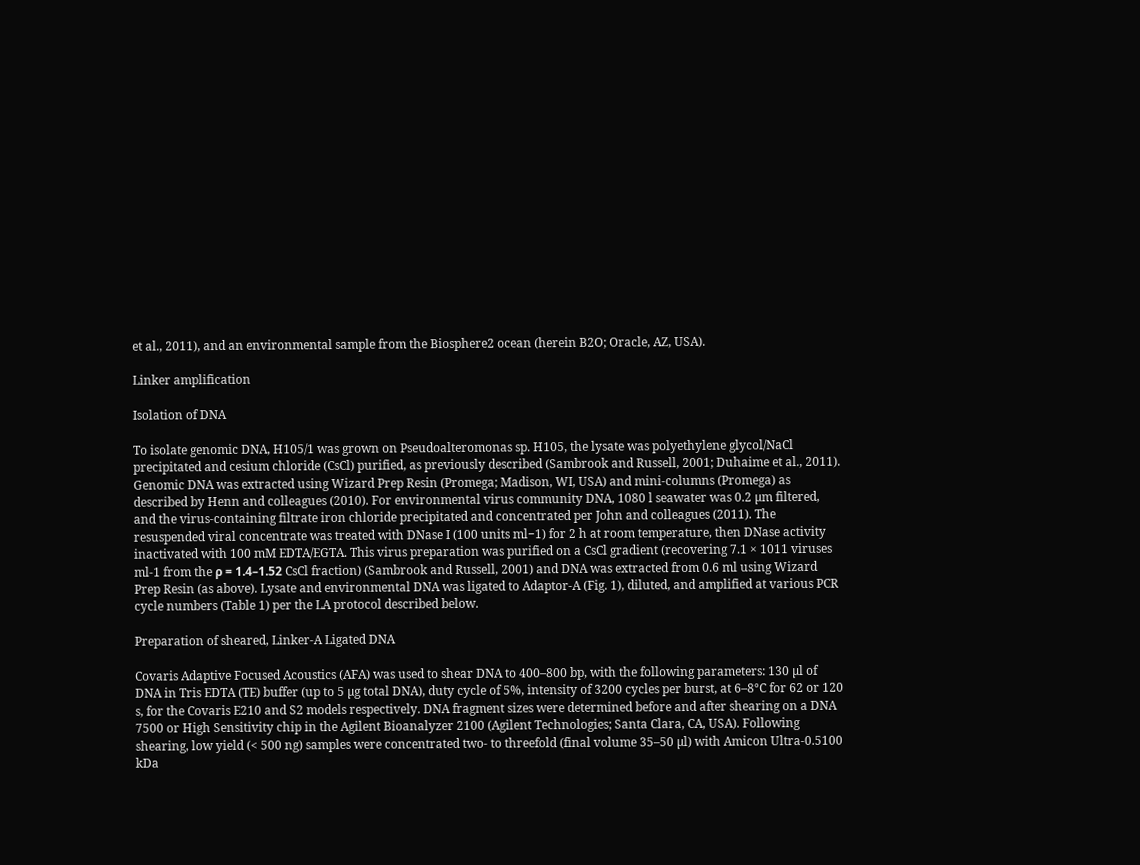et al., 2011), and an environmental sample from the Biosphere2 ocean (herein B2O; Oracle, AZ, USA).

Linker amplification

Isolation of DNA

To isolate genomic DNA, H105/1 was grown on Pseudoalteromonas sp. H105, the lysate was polyethylene glycol/NaCl precipitated and cesium chloride (CsCl) purified, as previously described (Sambrook and Russell, 2001; Duhaime et al., 2011). Genomic DNA was extracted using Wizard Prep Resin (Promega; Madison, WI, USA) and mini-columns (Promega) as described by Henn and colleagues (2010). For environmental virus community DNA, 1080 l seawater was 0.2 µm filtered, and the virus-containing filtrate iron chloride precipitated and concentrated per John and colleagues (2011). The resuspended viral concentrate was treated with DNase I (100 units ml−1) for 2 h at room temperature, then DNase activity inactivated with 100 mM EDTA/EGTA. This virus preparation was purified on a CsCl gradient (recovering 7.1 × 1011 viruses ml-1 from the ρ = 1.4–1.52 CsCl fraction) (Sambrook and Russell, 2001) and DNA was extracted from 0.6 ml using Wizard Prep Resin (as above). Lysate and environmental DNA was ligated to Adaptor-A (Fig. 1), diluted, and amplified at various PCR cycle numbers (Table 1) per the LA protocol described below.

Preparation of sheared, Linker-A Ligated DNA

Covaris Adaptive Focused Acoustics (AFA) was used to shear DNA to 400–800 bp, with the following parameters: 130 µl of DNA in Tris EDTA (TE) buffer (up to 5 µg total DNA), duty cycle of 5%, intensity of 3200 cycles per burst, at 6–8°C for 62 or 120 s, for the Covaris E210 and S2 models respectively. DNA fragment sizes were determined before and after shearing on a DNA 7500 or High Sensitivity chip in the Agilent Bioanalyzer 2100 (Agilent Technologies; Santa Clara, CA, USA). Following shearing, low yield (< 500 ng) samples were concentrated two- to threefold (final volume 35–50 µl) with Amicon Ultra-0.5100 kDa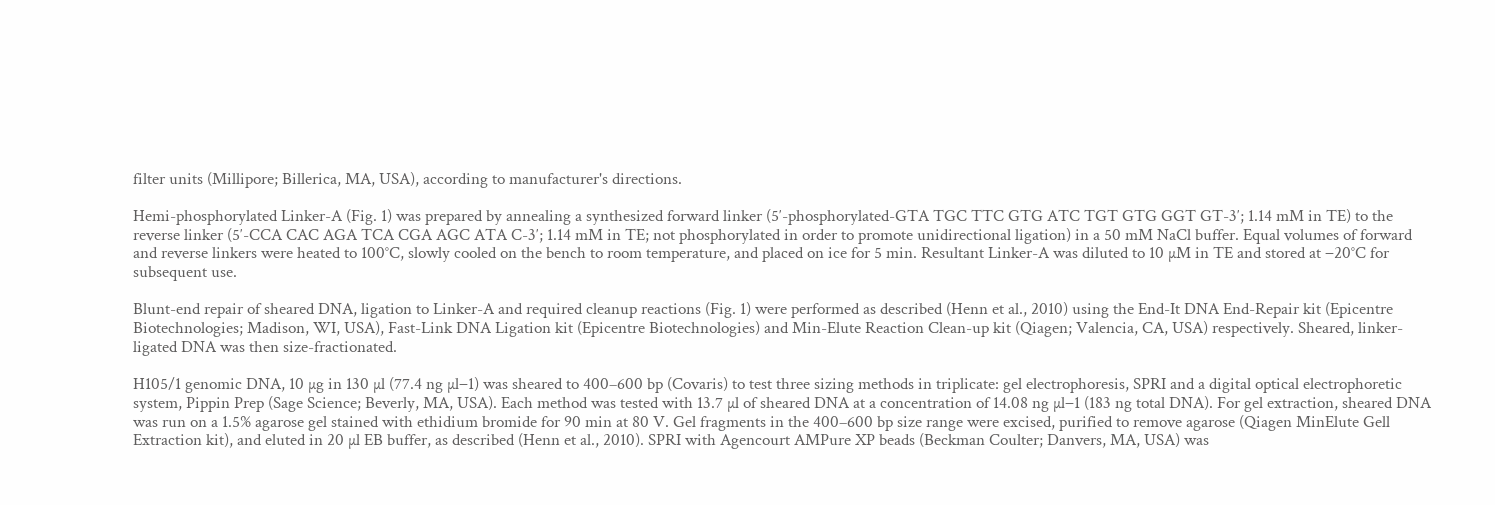filter units (Millipore; Billerica, MA, USA), according to manufacturer's directions.

Hemi-phosphorylated Linker-A (Fig. 1) was prepared by annealing a synthesized forward linker (5′-phosphorylated-GTA TGC TTC GTG ATC TGT GTG GGT GT-3′; 1.14 mM in TE) to the reverse linker (5′-CCA CAC AGA TCA CGA AGC ATA C-3′; 1.14 mM in TE; not phosphorylated in order to promote unidirectional ligation) in a 50 mM NaCl buffer. Equal volumes of forward and reverse linkers were heated to 100°C, slowly cooled on the bench to room temperature, and placed on ice for 5 min. Resultant Linker-A was diluted to 10 µM in TE and stored at −20°C for subsequent use.

Blunt-end repair of sheared DNA, ligation to Linker-A and required cleanup reactions (Fig. 1) were performed as described (Henn et al., 2010) using the End-It DNA End-Repair kit (Epicentre Biotechnologies; Madison, WI, USA), Fast-Link DNA Ligation kit (Epicentre Biotechnologies) and Min-Elute Reaction Clean-up kit (Qiagen; Valencia, CA, USA) respectively. Sheared, linker-ligated DNA was then size-fractionated.

H105/1 genomic DNA, 10 µg in 130 µl (77.4 ng µl−1) was sheared to 400–600 bp (Covaris) to test three sizing methods in triplicate: gel electrophoresis, SPRI and a digital optical electrophoretic system, Pippin Prep (Sage Science; Beverly, MA, USA). Each method was tested with 13.7 µl of sheared DNA at a concentration of 14.08 ng µl−1 (183 ng total DNA). For gel extraction, sheared DNA was run on a 1.5% agarose gel stained with ethidium bromide for 90 min at 80 V. Gel fragments in the 400–600 bp size range were excised, purified to remove agarose (Qiagen MinElute Gell Extraction kit), and eluted in 20 µl EB buffer, as described (Henn et al., 2010). SPRI with Agencourt AMPure XP beads (Beckman Coulter; Danvers, MA, USA) was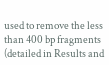used to remove the less than 400 bp fragments (detailed in Results and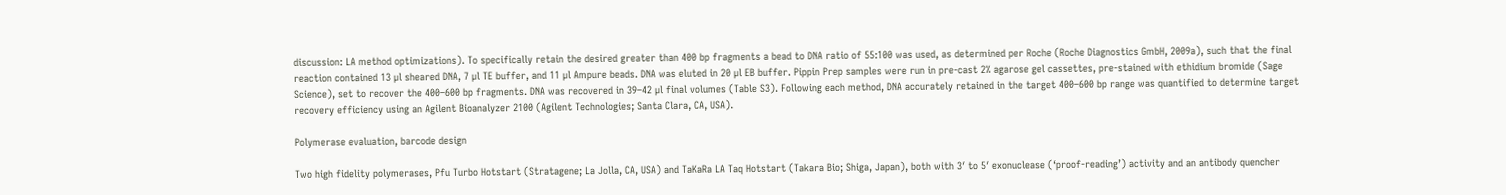discussion: LA method optimizations). To specifically retain the desired greater than 400 bp fragments a bead to DNA ratio of 55:100 was used, as determined per Roche (Roche Diagnostics GmbH, 2009a), such that the final reaction contained 13 µl sheared DNA, 7 µl TE buffer, and 11 µl Ampure beads. DNA was eluted in 20 µl EB buffer. Pippin Prep samples were run in pre-cast 2% agarose gel cassettes, pre-stained with ethidium bromide (Sage Science), set to recover the 400–600 bp fragments. DNA was recovered in 39–42 µl final volumes (Table S3). Following each method, DNA accurately retained in the target 400–600 bp range was quantified to determine target recovery efficiency using an Agilent Bioanalyzer 2100 (Agilent Technologies; Santa Clara, CA, USA).

Polymerase evaluation, barcode design

Two high fidelity polymerases, Pfu Turbo Hotstart (Stratagene; La Jolla, CA, USA) and TaKaRa LA Taq Hotstart (Takara Bio; Shiga, Japan), both with 3′ to 5′ exonuclease (‘proof-reading’) activity and an antibody quencher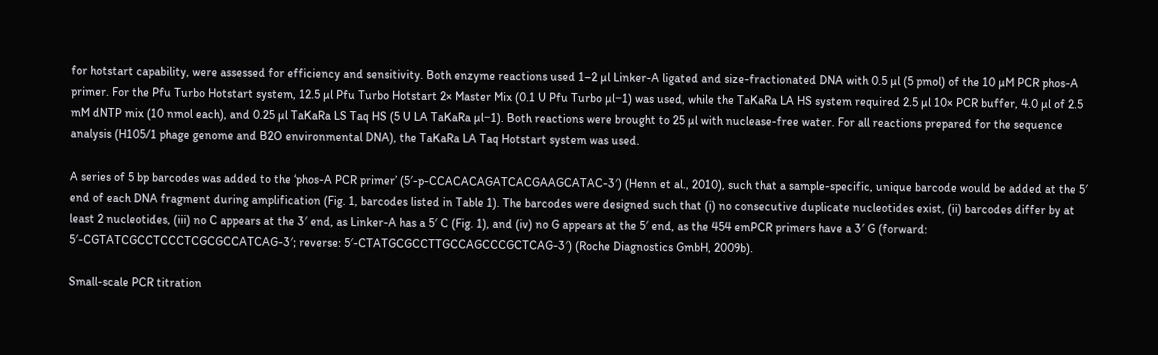for hotstart capability, were assessed for efficiency and sensitivity. Both enzyme reactions used 1–2 µl Linker-A ligated and size-fractionated DNA with 0.5 µl (5 pmol) of the 10 µM PCR phos-A primer. For the Pfu Turbo Hotstart system, 12.5 µl Pfu Turbo Hotstart 2× Master Mix (0.1 U Pfu Turbo µl−1) was used, while the TaKaRa LA HS system required 2.5 µl 10× PCR buffer, 4.0 µl of 2.5 mM dNTP mix (10 nmol each), and 0.25 µl TaKaRa LS Taq HS (5 U LA TaKaRa µl−1). Both reactions were brought to 25 µl with nuclease-free water. For all reactions prepared for the sequence analysis (H105/1 phage genome and B2O environmental DNA), the TaKaRa LA Taq Hotstart system was used.

A series of 5 bp barcodes was added to the ‘phos-A PCR primer’ (5′-p-CCACACAGATCACGAAGCATAC-3′) (Henn et al., 2010), such that a sample-specific, unique barcode would be added at the 5′ end of each DNA fragment during amplification (Fig. 1, barcodes listed in Table 1). The barcodes were designed such that (i) no consecutive duplicate nucleotides exist, (ii) barcodes differ by at least 2 nucleotides, (iii) no C appears at the 3′ end, as Linker-A has a 5′ C (Fig. 1), and (iv) no G appears at the 5′ end, as the 454 emPCR primers have a 3′ G (forward: 5′-CGTATCGCCTCCCTCGCGCCATCAG-3′; reverse: 5′-CTATGCGCCTTGCCAGCCCGCTCAG-3′) (Roche Diagnostics GmbH, 2009b).

Small-scale PCR titration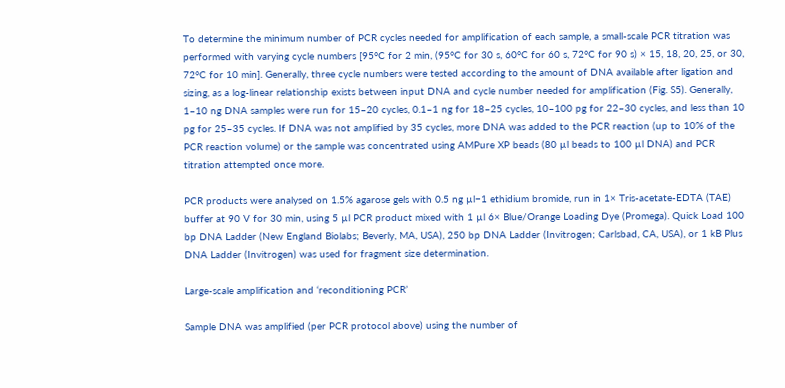To determine the minimum number of PCR cycles needed for amplification of each sample, a small-scale PCR titration was performed with varying cycle numbers [95°C for 2 min, (95°C for 30 s, 60°C for 60 s, 72°C for 90 s) × 15, 18, 20, 25, or 30, 72°C for 10 min]. Generally, three cycle numbers were tested according to the amount of DNA available after ligation and sizing, as a log-linear relationship exists between input DNA and cycle number needed for amplification (Fig. S5). Generally, 1–10 ng DNA samples were run for 15–20 cycles, 0.1–1 ng for 18–25 cycles, 10–100 pg for 22–30 cycles, and less than 10 pg for 25–35 cycles. If DNA was not amplified by 35 cycles, more DNA was added to the PCR reaction (up to 10% of the PCR reaction volume) or the sample was concentrated using AMPure XP beads (80 µl beads to 100 µl DNA) and PCR titration attempted once more.

PCR products were analysed on 1.5% agarose gels with 0.5 ng µl−1 ethidium bromide, run in 1× Tris-acetate-EDTA (TAE) buffer at 90 V for 30 min, using 5 µl PCR product mixed with 1 µl 6× Blue/Orange Loading Dye (Promega). Quick Load 100 bp DNA Ladder (New England Biolabs; Beverly, MA, USA), 250 bp DNA Ladder (Invitrogen; Carlsbad, CA, USA), or 1 kB Plus DNA Ladder (Invitrogen) was used for fragment size determination.

Large-scale amplification and ‘reconditioning PCR’

Sample DNA was amplified (per PCR protocol above) using the number of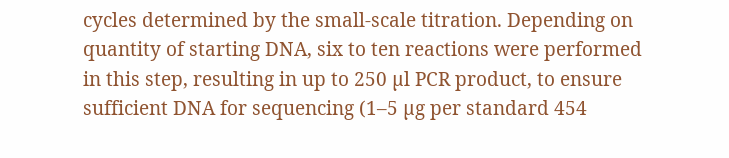cycles determined by the small-scale titration. Depending on quantity of starting DNA, six to ten reactions were performed in this step, resulting in up to 250 µl PCR product, to ensure sufficient DNA for sequencing (1–5 µg per standard 454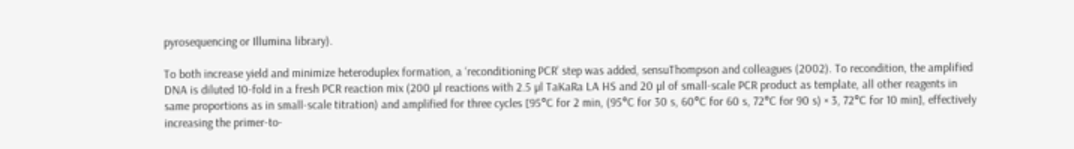pyrosequencing or Illumina library).

To both increase yield and minimize heteroduplex formation, a ‘reconditioning PCR’ step was added, sensuThompson and colleagues (2002). To recondition, the amplified DNA is diluted 10-fold in a fresh PCR reaction mix (200 µl reactions with 2.5 µl TaKaRa LA HS and 20 µl of small-scale PCR product as template, all other reagents in same proportions as in small-scale titration) and amplified for three cycles [95°C for 2 min, (95°C for 30 s, 60°C for 60 s, 72°C for 90 s) × 3, 72°C for 10 min], effectively increasing the primer-to-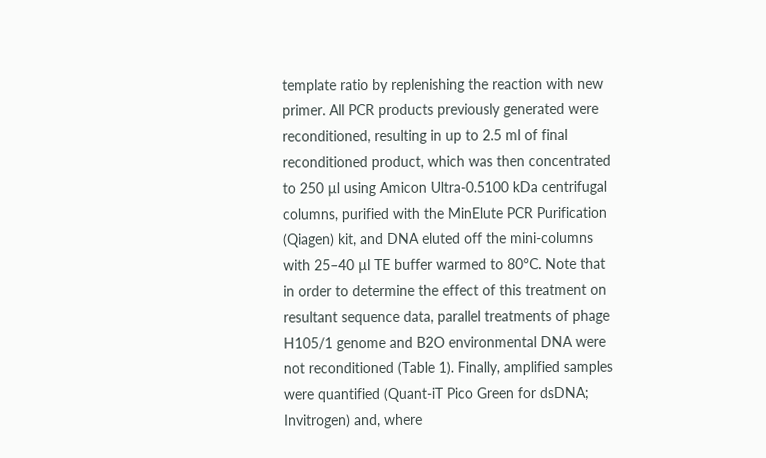template ratio by replenishing the reaction with new primer. All PCR products previously generated were reconditioned, resulting in up to 2.5 ml of final reconditioned product, which was then concentrated to 250 µl using Amicon Ultra-0.5100 kDa centrifugal columns, purified with the MinElute PCR Purification (Qiagen) kit, and DNA eluted off the mini-columns with 25–40 µl TE buffer warmed to 80°C. Note that in order to determine the effect of this treatment on resultant sequence data, parallel treatments of phage H105/1 genome and B2O environmental DNA were not reconditioned (Table 1). Finally, amplified samples were quantified (Quant-iT Pico Green for dsDNA; Invitrogen) and, where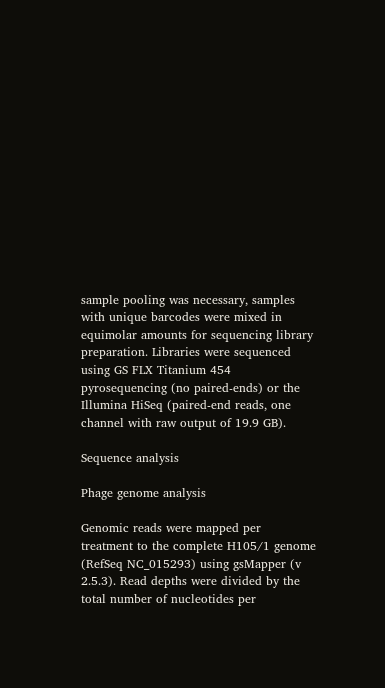sample pooling was necessary, samples with unique barcodes were mixed in equimolar amounts for sequencing library preparation. Libraries were sequenced using GS FLX Titanium 454 pyrosequencing (no paired-ends) or the Illumina HiSeq (paired-end reads, one channel with raw output of 19.9 GB).

Sequence analysis

Phage genome analysis

Genomic reads were mapped per treatment to the complete H105/1 genome (RefSeq NC_015293) using gsMapper (v 2.5.3). Read depths were divided by the total number of nucleotides per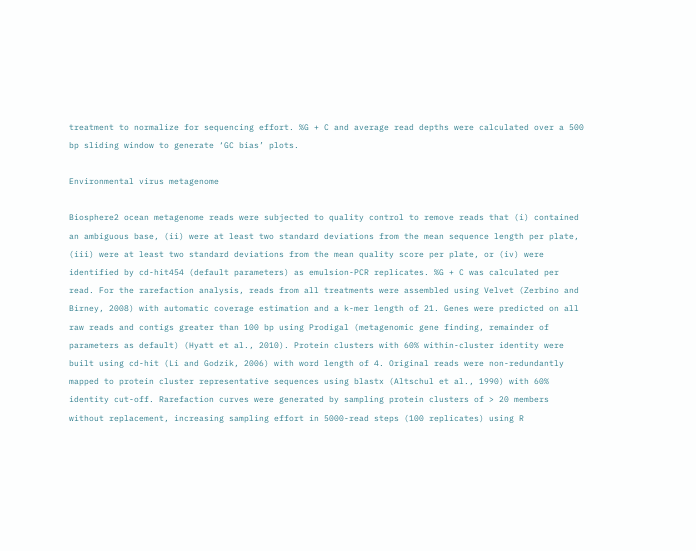treatment to normalize for sequencing effort. %G + C and average read depths were calculated over a 500 bp sliding window to generate ‘GC bias’ plots.

Environmental virus metagenome

Biosphere2 ocean metagenome reads were subjected to quality control to remove reads that (i) contained an ambiguous base, (ii) were at least two standard deviations from the mean sequence length per plate, (iii) were at least two standard deviations from the mean quality score per plate, or (iv) were identified by cd-hit454 (default parameters) as emulsion-PCR replicates. %G + C was calculated per read. For the rarefaction analysis, reads from all treatments were assembled using Velvet (Zerbino and Birney, 2008) with automatic coverage estimation and a k-mer length of 21. Genes were predicted on all raw reads and contigs greater than 100 bp using Prodigal (metagenomic gene finding, remainder of parameters as default) (Hyatt et al., 2010). Protein clusters with 60% within-cluster identity were built using cd-hit (Li and Godzik, 2006) with word length of 4. Original reads were non-redundantly mapped to protein cluster representative sequences using blastx (Altschul et al., 1990) with 60% identity cut-off. Rarefaction curves were generated by sampling protein clusters of > 20 members without replacement, increasing sampling effort in 5000-read steps (100 replicates) using R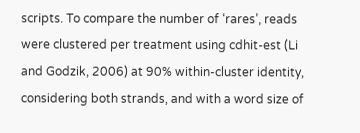scripts. To compare the number of ‘rares’, reads were clustered per treatment using cdhit-est (Li and Godzik, 2006) at 90% within-cluster identity, considering both strands, and with a word size of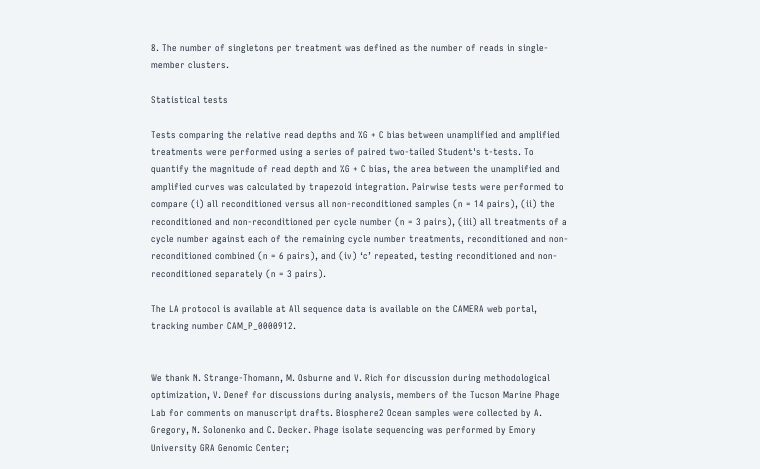8. The number of singletons per treatment was defined as the number of reads in single-member clusters.

Statistical tests

Tests comparing the relative read depths and %G + C bias between unamplified and amplified treatments were performed using a series of paired two-tailed Student's t-tests. To quantify the magnitude of read depth and %G + C bias, the area between the unamplified and amplified curves was calculated by trapezoid integration. Pairwise tests were performed to compare (i) all reconditioned versus all non-reconditioned samples (n = 14 pairs), (ii) the reconditioned and non-reconditioned per cycle number (n = 3 pairs), (iii) all treatments of a cycle number against each of the remaining cycle number treatments, reconditioned and non-reconditioned combined (n = 6 pairs), and (iv) ‘c’ repeated, testing reconditioned and non-reconditioned separately (n = 3 pairs).

The LA protocol is available at All sequence data is available on the CAMERA web portal, tracking number CAM_P_0000912.


We thank N. Strange-Thomann, M. Osburne and V. Rich for discussion during methodological optimization, V. Denef for discussions during analysis, members of the Tucson Marine Phage Lab for comments on manuscript drafts. Biosphere2 Ocean samples were collected by A. Gregory, N. Solonenko and C. Decker. Phage isolate sequencing was performed by Emory University GRA Genomic Center;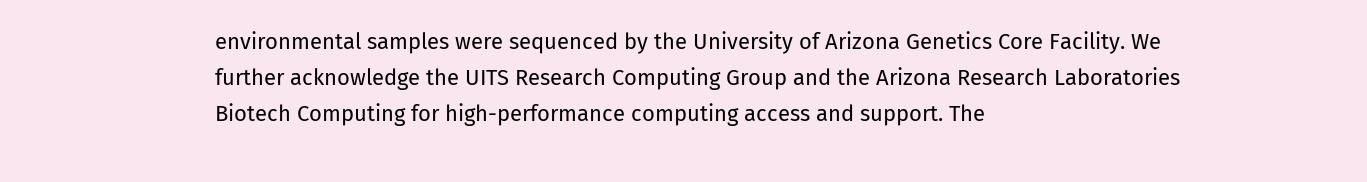environmental samples were sequenced by the University of Arizona Genetics Core Facility. We further acknowledge the UITS Research Computing Group and the Arizona Research Laboratories Biotech Computing for high-performance computing access and support. The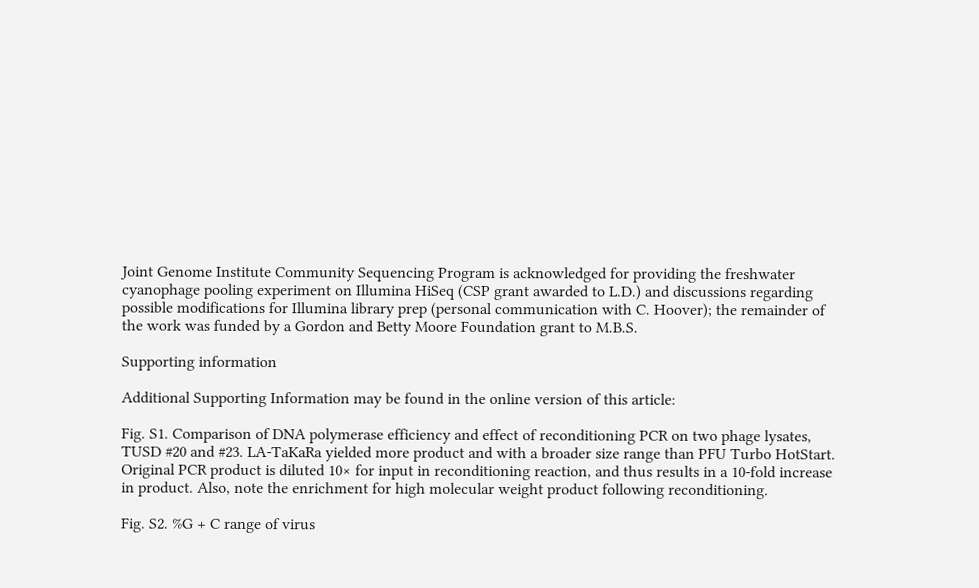Joint Genome Institute Community Sequencing Program is acknowledged for providing the freshwater cyanophage pooling experiment on Illumina HiSeq (CSP grant awarded to L.D.) and discussions regarding possible modifications for Illumina library prep (personal communication with C. Hoover); the remainder of the work was funded by a Gordon and Betty Moore Foundation grant to M.B.S.

Supporting information

Additional Supporting Information may be found in the online version of this article:

Fig. S1. Comparison of DNA polymerase efficiency and effect of reconditioning PCR on two phage lysates, TUSD #20 and #23. LA-TaKaRa yielded more product and with a broader size range than PFU Turbo HotStart. Original PCR product is diluted 10× for input in reconditioning reaction, and thus results in a 10-fold increase in product. Also, note the enrichment for high molecular weight product following reconditioning.

Fig. S2. %G + C range of virus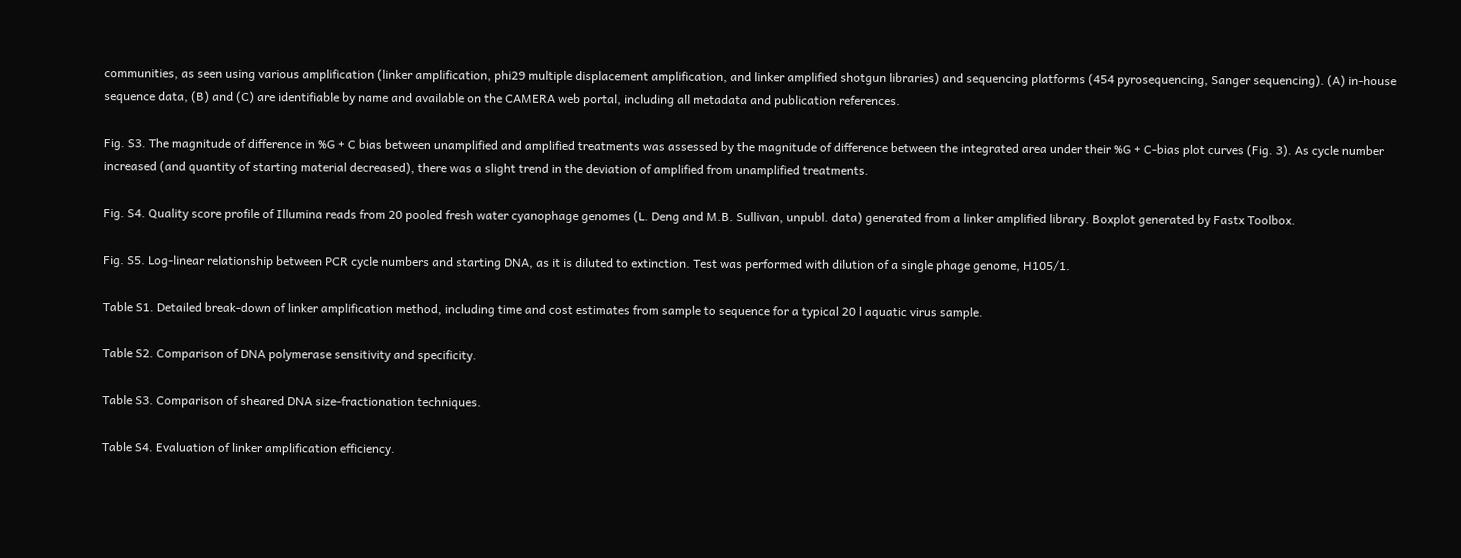communities, as seen using various amplification (linker amplification, phi29 multiple displacement amplification, and linker amplified shotgun libraries) and sequencing platforms (454 pyrosequencing, Sanger sequencing). (A) in-house sequence data, (B) and (C) are identifiable by name and available on the CAMERA web portal, including all metadata and publication references.

Fig. S3. The magnitude of difference in %G + C bias between unamplified and amplified treatments was assessed by the magnitude of difference between the integrated area under their %G + C-bias plot curves (Fig. 3). As cycle number increased (and quantity of starting material decreased), there was a slight trend in the deviation of amplified from unamplified treatments.

Fig. S4. Quality score profile of Illumina reads from 20 pooled fresh water cyanophage genomes (L. Deng and M.B. Sullivan, unpubl. data) generated from a linker amplified library. Boxplot generated by Fastx Toolbox.

Fig. S5. Log-linear relationship between PCR cycle numbers and starting DNA, as it is diluted to extinction. Test was performed with dilution of a single phage genome, H105/1.

Table S1. Detailed break-down of linker amplification method, including time and cost estimates from sample to sequence for a typical 20 l aquatic virus sample.

Table S2. Comparison of DNA polymerase sensitivity and specificity.

Table S3. Comparison of sheared DNA size-fractionation techniques.

Table S4. Evaluation of linker amplification efficiency.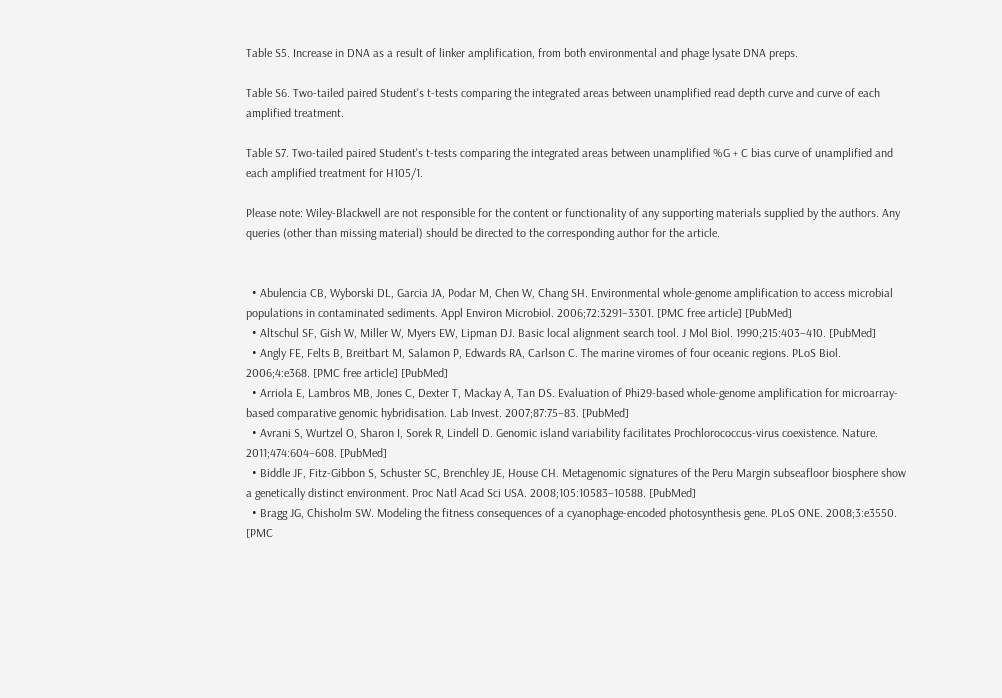Table S5. Increase in DNA as a result of linker amplification, from both environmental and phage lysate DNA preps.

Table S6. Two-tailed paired Student's t-tests comparing the integrated areas between unamplified read depth curve and curve of each amplified treatment.

Table S7. Two-tailed paired Student's t-tests comparing the integrated areas between unamplified %G + C bias curve of unamplified and each amplified treatment for H105/1.

Please note: Wiley-Blackwell are not responsible for the content or functionality of any supporting materials supplied by the authors. Any queries (other than missing material) should be directed to the corresponding author for the article.


  • Abulencia CB, Wyborski DL, Garcia JA, Podar M, Chen W, Chang SH. Environmental whole-genome amplification to access microbial populations in contaminated sediments. Appl Environ Microbiol. 2006;72:3291–3301. [PMC free article] [PubMed]
  • Altschul SF, Gish W, Miller W, Myers EW, Lipman DJ. Basic local alignment search tool. J Mol Biol. 1990;215:403–410. [PubMed]
  • Angly FE, Felts B, Breitbart M, Salamon P, Edwards RA, Carlson C. The marine viromes of four oceanic regions. PLoS Biol. 2006;4:e368. [PMC free article] [PubMed]
  • Arriola E, Lambros MB, Jones C, Dexter T, Mackay A, Tan DS. Evaluation of Phi29-based whole-genome amplification for microarray-based comparative genomic hybridisation. Lab Invest. 2007;87:75–83. [PubMed]
  • Avrani S, Wurtzel O, Sharon I, Sorek R, Lindell D. Genomic island variability facilitates Prochlorococcus-virus coexistence. Nature. 2011;474:604–608. [PubMed]
  • Biddle JF, Fitz-Gibbon S, Schuster SC, Brenchley JE, House CH. Metagenomic signatures of the Peru Margin subseafloor biosphere show a genetically distinct environment. Proc Natl Acad Sci USA. 2008;105:10583–10588. [PubMed]
  • Bragg JG, Chisholm SW. Modeling the fitness consequences of a cyanophage-encoded photosynthesis gene. PLoS ONE. 2008;3:e3550. [PMC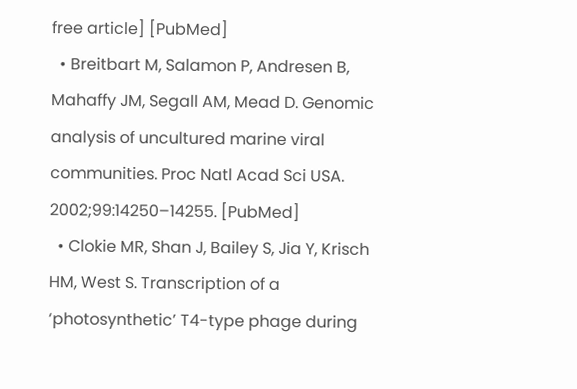free article] [PubMed]
  • Breitbart M, Salamon P, Andresen B, Mahaffy JM, Segall AM, Mead D. Genomic analysis of uncultured marine viral communities. Proc Natl Acad Sci USA. 2002;99:14250–14255. [PubMed]
  • Clokie MR, Shan J, Bailey S, Jia Y, Krisch HM, West S. Transcription of a ‘photosynthetic’ T4-type phage during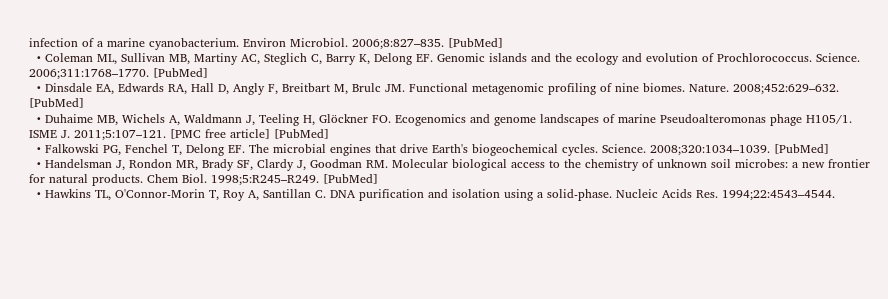infection of a marine cyanobacterium. Environ Microbiol. 2006;8:827–835. [PubMed]
  • Coleman ML, Sullivan MB, Martiny AC, Steglich C, Barry K, Delong EF. Genomic islands and the ecology and evolution of Prochlorococcus. Science. 2006;311:1768–1770. [PubMed]
  • Dinsdale EA, Edwards RA, Hall D, Angly F, Breitbart M, Brulc JM. Functional metagenomic profiling of nine biomes. Nature. 2008;452:629–632. [PubMed]
  • Duhaime MB, Wichels A, Waldmann J, Teeling H, Glöckner FO. Ecogenomics and genome landscapes of marine Pseudoalteromonas phage H105/1. ISME J. 2011;5:107–121. [PMC free article] [PubMed]
  • Falkowski PG, Fenchel T, Delong EF. The microbial engines that drive Earth's biogeochemical cycles. Science. 2008;320:1034–1039. [PubMed]
  • Handelsman J, Rondon MR, Brady SF, Clardy J, Goodman RM. Molecular biological access to the chemistry of unknown soil microbes: a new frontier for natural products. Chem Biol. 1998;5:R245–R249. [PubMed]
  • Hawkins TL, O'Connor-Morin T, Roy A, Santillan C. DNA purification and isolation using a solid-phase. Nucleic Acids Res. 1994;22:4543–4544.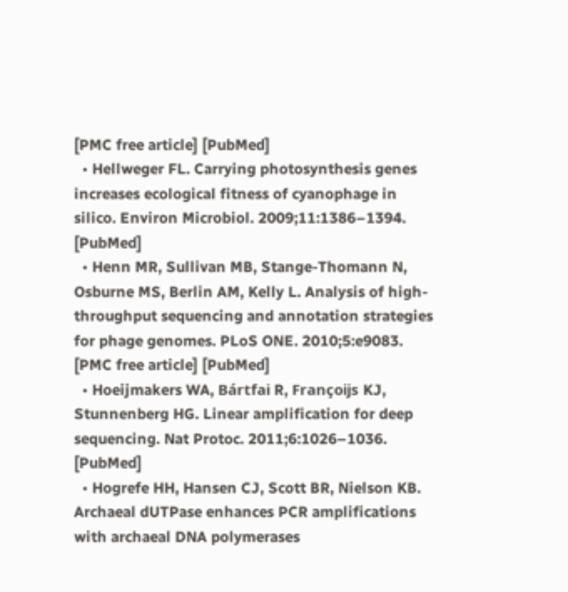[PMC free article] [PubMed]
  • Hellweger FL. Carrying photosynthesis genes increases ecological fitness of cyanophage in silico. Environ Microbiol. 2009;11:1386–1394. [PubMed]
  • Henn MR, Sullivan MB, Stange-Thomann N, Osburne MS, Berlin AM, Kelly L. Analysis of high-throughput sequencing and annotation strategies for phage genomes. PLoS ONE. 2010;5:e9083. [PMC free article] [PubMed]
  • Hoeijmakers WA, Bártfai R, Françoijs KJ, Stunnenberg HG. Linear amplification for deep sequencing. Nat Protoc. 2011;6:1026–1036. [PubMed]
  • Hogrefe HH, Hansen CJ, Scott BR, Nielson KB. Archaeal dUTPase enhances PCR amplifications with archaeal DNA polymerases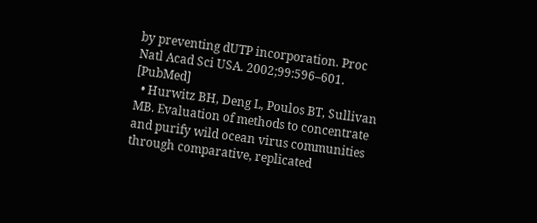by preventing dUTP incorporation. Proc Natl Acad Sci USA. 2002;99:596–601. [PubMed]
  • Hurwitz BH, Deng L, Poulos BT, Sullivan MB. Evaluation of methods to concentrate and purify wild ocean virus communities through comparative, replicated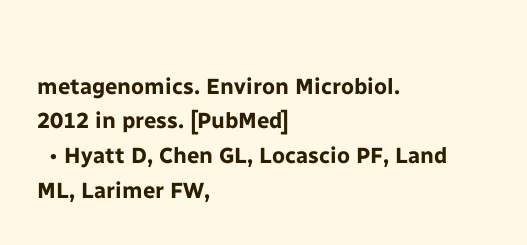metagenomics. Environ Microbiol. 2012 in press. [PubMed]
  • Hyatt D, Chen GL, Locascio PF, Land ML, Larimer FW,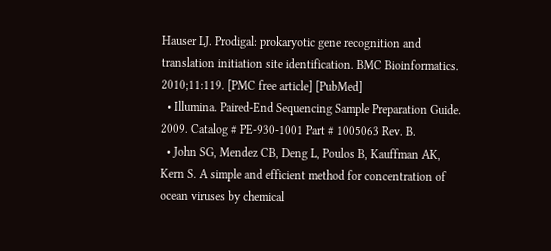Hauser LJ. Prodigal: prokaryotic gene recognition and translation initiation site identification. BMC Bioinformatics. 2010;11:119. [PMC free article] [PubMed]
  • Illumina. Paired-End Sequencing Sample Preparation Guide. 2009. Catalog # PE-930-1001 Part # 1005063 Rev. B.
  • John SG, Mendez CB, Deng L, Poulos B, Kauffman AK, Kern S. A simple and efficient method for concentration of ocean viruses by chemical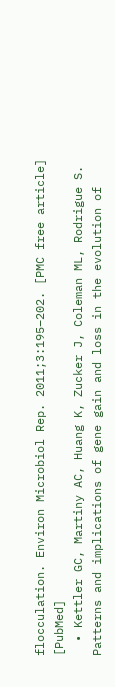flocculation. Environ Microbiol Rep. 2011;3:195–202. [PMC free article] [PubMed]
  • Kettler GC, Martiny AC, Huang K, Zucker J, Coleman ML, Rodrigue S. Patterns and implications of gene gain and loss in the evolution of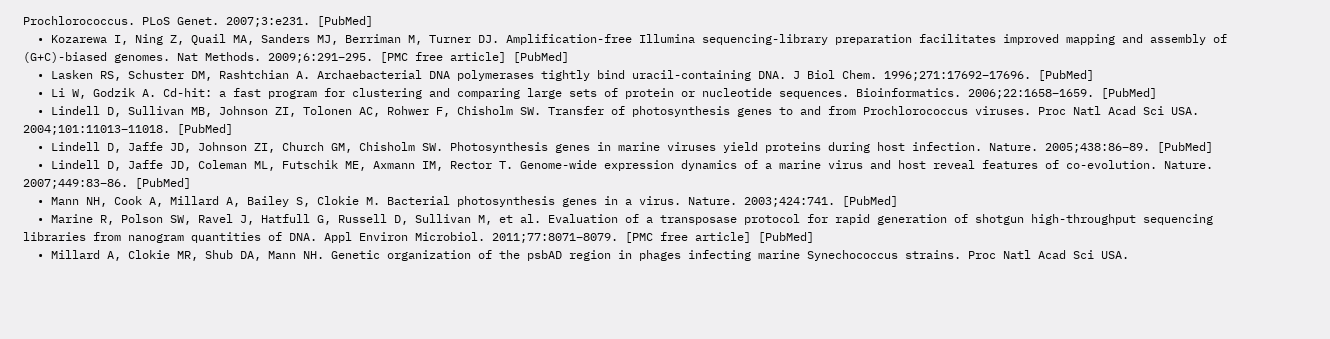Prochlorococcus. PLoS Genet. 2007;3:e231. [PubMed]
  • Kozarewa I, Ning Z, Quail MA, Sanders MJ, Berriman M, Turner DJ. Amplification-free Illumina sequencing-library preparation facilitates improved mapping and assembly of (G+C)-biased genomes. Nat Methods. 2009;6:291–295. [PMC free article] [PubMed]
  • Lasken RS, Schuster DM, Rashtchian A. Archaebacterial DNA polymerases tightly bind uracil-containing DNA. J Biol Chem. 1996;271:17692–17696. [PubMed]
  • Li W, Godzik A. Cd-hit: a fast program for clustering and comparing large sets of protein or nucleotide sequences. Bioinformatics. 2006;22:1658–1659. [PubMed]
  • Lindell D, Sullivan MB, Johnson ZI, Tolonen AC, Rohwer F, Chisholm SW. Transfer of photosynthesis genes to and from Prochlorococcus viruses. Proc Natl Acad Sci USA. 2004;101:11013–11018. [PubMed]
  • Lindell D, Jaffe JD, Johnson ZI, Church GM, Chisholm SW. Photosynthesis genes in marine viruses yield proteins during host infection. Nature. 2005;438:86–89. [PubMed]
  • Lindell D, Jaffe JD, Coleman ML, Futschik ME, Axmann IM, Rector T. Genome-wide expression dynamics of a marine virus and host reveal features of co-evolution. Nature. 2007;449:83–86. [PubMed]
  • Mann NH, Cook A, Millard A, Bailey S, Clokie M. Bacterial photosynthesis genes in a virus. Nature. 2003;424:741. [PubMed]
  • Marine R, Polson SW, Ravel J, Hatfull G, Russell D, Sullivan M, et al. Evaluation of a transposase protocol for rapid generation of shotgun high-throughput sequencing libraries from nanogram quantities of DNA. Appl Environ Microbiol. 2011;77:8071–8079. [PMC free article] [PubMed]
  • Millard A, Clokie MR, Shub DA, Mann NH. Genetic organization of the psbAD region in phages infecting marine Synechococcus strains. Proc Natl Acad Sci USA.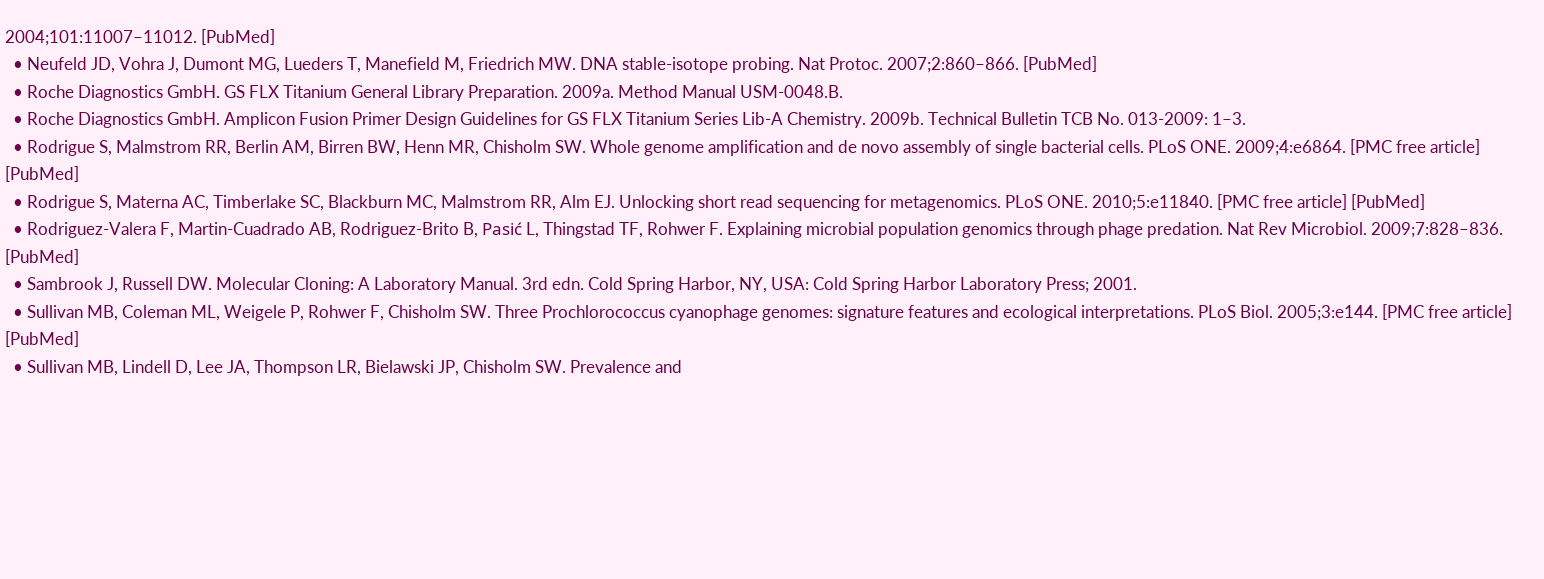2004;101:11007–11012. [PubMed]
  • Neufeld JD, Vohra J, Dumont MG, Lueders T, Manefield M, Friedrich MW. DNA stable-isotope probing. Nat Protoc. 2007;2:860–866. [PubMed]
  • Roche Diagnostics GmbH. GS FLX Titanium General Library Preparation. 2009a. Method Manual USM-0048.B.
  • Roche Diagnostics GmbH. Amplicon Fusion Primer Design Guidelines for GS FLX Titanium Series Lib-A Chemistry. 2009b. Technical Bulletin TCB No. 013-2009: 1–3.
  • Rodrigue S, Malmstrom RR, Berlin AM, Birren BW, Henn MR, Chisholm SW. Whole genome amplification and de novo assembly of single bacterial cells. PLoS ONE. 2009;4:e6864. [PMC free article] [PubMed]
  • Rodrigue S, Materna AC, Timberlake SC, Blackburn MC, Malmstrom RR, Alm EJ. Unlocking short read sequencing for metagenomics. PLoS ONE. 2010;5:e11840. [PMC free article] [PubMed]
  • Rodriguez-Valera F, Martin-Cuadrado AB, Rodriguez-Brito B, Pasić L, Thingstad TF, Rohwer F. Explaining microbial population genomics through phage predation. Nat Rev Microbiol. 2009;7:828–836. [PubMed]
  • Sambrook J, Russell DW. Molecular Cloning: A Laboratory Manual. 3rd edn. Cold Spring Harbor, NY, USA: Cold Spring Harbor Laboratory Press; 2001.
  • Sullivan MB, Coleman ML, Weigele P, Rohwer F, Chisholm SW. Three Prochlorococcus cyanophage genomes: signature features and ecological interpretations. PLoS Biol. 2005;3:e144. [PMC free article] [PubMed]
  • Sullivan MB, Lindell D, Lee JA, Thompson LR, Bielawski JP, Chisholm SW. Prevalence and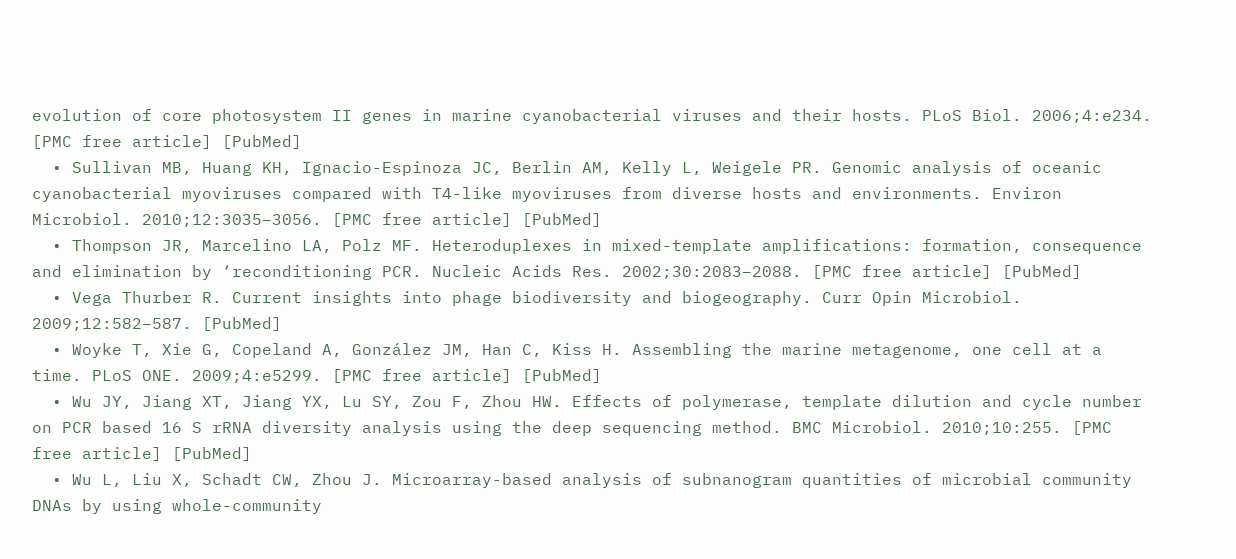evolution of core photosystem II genes in marine cyanobacterial viruses and their hosts. PLoS Biol. 2006;4:e234. [PMC free article] [PubMed]
  • Sullivan MB, Huang KH, Ignacio-Espinoza JC, Berlin AM, Kelly L, Weigele PR. Genomic analysis of oceanic cyanobacterial myoviruses compared with T4-like myoviruses from diverse hosts and environments. Environ Microbiol. 2010;12:3035–3056. [PMC free article] [PubMed]
  • Thompson JR, Marcelino LA, Polz MF. Heteroduplexes in mixed-template amplifications: formation, consequence and elimination by ‘reconditioning PCR. Nucleic Acids Res. 2002;30:2083–2088. [PMC free article] [PubMed]
  • Vega Thurber R. Current insights into phage biodiversity and biogeography. Curr Opin Microbiol. 2009;12:582–587. [PubMed]
  • Woyke T, Xie G, Copeland A, González JM, Han C, Kiss H. Assembling the marine metagenome, one cell at a time. PLoS ONE. 2009;4:e5299. [PMC free article] [PubMed]
  • Wu JY, Jiang XT, Jiang YX, Lu SY, Zou F, Zhou HW. Effects of polymerase, template dilution and cycle number on PCR based 16 S rRNA diversity analysis using the deep sequencing method. BMC Microbiol. 2010;10:255. [PMC free article] [PubMed]
  • Wu L, Liu X, Schadt CW, Zhou J. Microarray-based analysis of subnanogram quantities of microbial community DNAs by using whole-community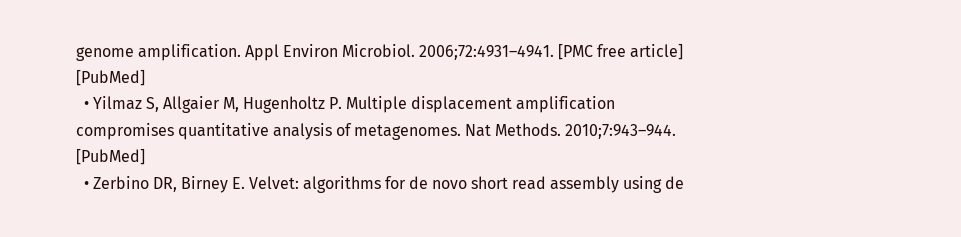genome amplification. Appl Environ Microbiol. 2006;72:4931–4941. [PMC free article] [PubMed]
  • Yilmaz S, Allgaier M, Hugenholtz P. Multiple displacement amplification compromises quantitative analysis of metagenomes. Nat Methods. 2010;7:943–944. [PubMed]
  • Zerbino DR, Birney E. Velvet: algorithms for de novo short read assembly using de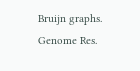Bruijn graphs. Genome Res.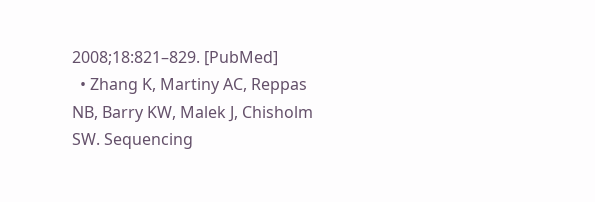2008;18:821–829. [PubMed]
  • Zhang K, Martiny AC, Reppas NB, Barry KW, Malek J, Chisholm SW. Sequencing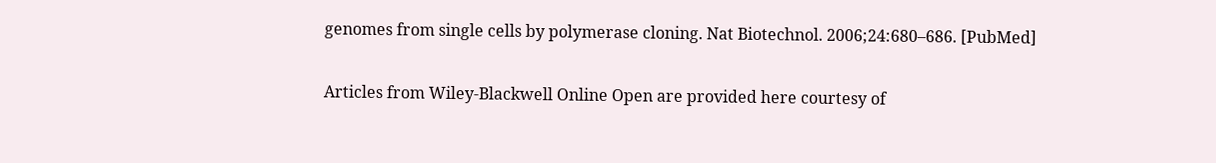genomes from single cells by polymerase cloning. Nat Biotechnol. 2006;24:680–686. [PubMed]

Articles from Wiley-Blackwell Online Open are provided here courtesy of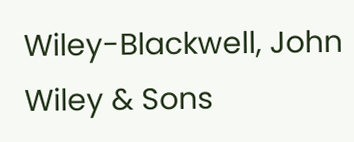Wiley-Blackwell, John Wiley & Sons